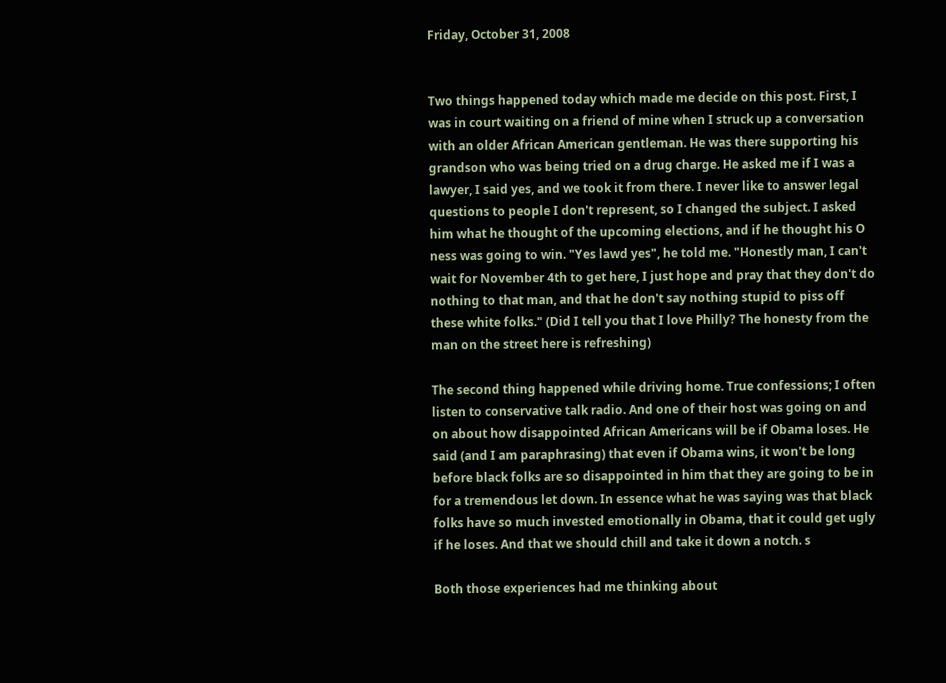Friday, October 31, 2008


Two things happened today which made me decide on this post. First, I was in court waiting on a friend of mine when I struck up a conversation with an older African American gentleman. He was there supporting his grandson who was being tried on a drug charge. He asked me if I was a lawyer, I said yes, and we took it from there. I never like to answer legal questions to people I don't represent, so I changed the subject. I asked him what he thought of the upcoming elections, and if he thought his O ness was going to win. "Yes lawd yes", he told me. "Honestly man, I can't wait for November 4th to get here, I just hope and pray that they don't do nothing to that man, and that he don't say nothing stupid to piss off these white folks." (Did I tell you that I love Philly? The honesty from the man on the street here is refreshing)

The second thing happened while driving home. True confessions; I often listen to conservative talk radio. And one of their host was going on and on about how disappointed African Americans will be if Obama loses. He said (and I am paraphrasing) that even if Obama wins, it won't be long before black folks are so disappointed in him that they are going to be in for a tremendous let down. In essence what he was saying was that black folks have so much invested emotionally in Obama, that it could get ugly if he loses. And that we should chill and take it down a notch. s

Both those experiences had me thinking about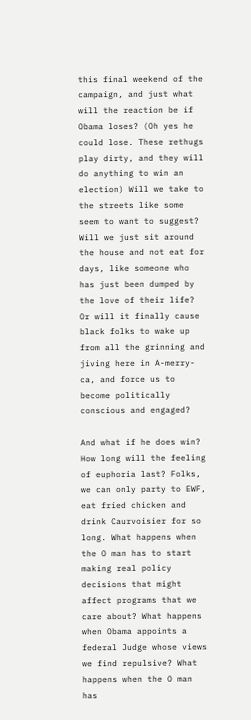this final weekend of the campaign, and just what will the reaction be if Obama loses? (Oh yes he could lose. These rethugs play dirty, and they will do anything to win an election) Will we take to the streets like some seem to want to suggest? Will we just sit around the house and not eat for days, like someone who has just been dumped by the love of their life? Or will it finally cause black folks to wake up from all the grinning and jiving here in A-merry-ca, and force us to become politically conscious and engaged?

And what if he does win? How long will the feeling of euphoria last? Folks, we can only party to EWF, eat fried chicken and drink Caurvoisier for so long. What happens when the O man has to start making real policy decisions that might affect programs that we care about? What happens when Obama appoints a federal Judge whose views we find repulsive? What happens when the O man has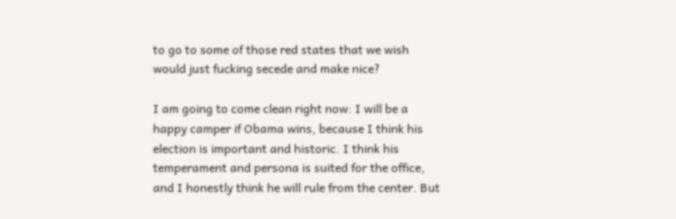to go to some of those red states that we wish would just fucking secede and make nice?

I am going to come clean right now: I will be a happy camper if Obama wins, because I think his election is important and historic. I think his temperament and persona is suited for the office, and I honestly think he will rule from the center. But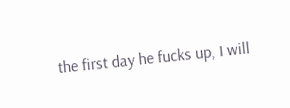the first day he fucks up, I will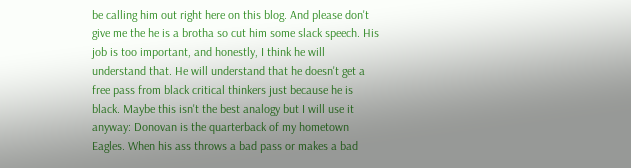be calling him out right here on this blog. And please don't give me the he is a brotha so cut him some slack speech. His job is too important, and honestly, I think he will understand that. He will understand that he doesn't get a free pass from black critical thinkers just because he is black. Maybe this isn't the best analogy but I will use it anyway: Donovan is the quarterback of my hometown Eagles. When his ass throws a bad pass or makes a bad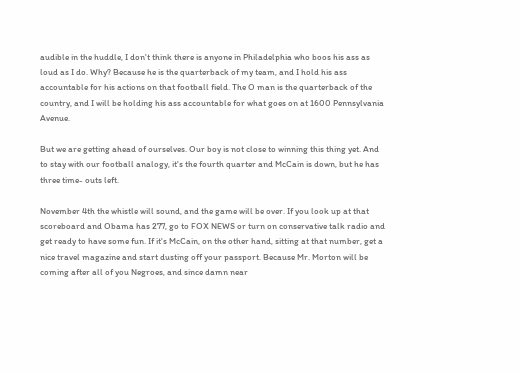audible in the huddle, I don't think there is anyone in Philadelphia who boos his ass as loud as I do. Why? Because he is the quarterback of my team, and I hold his ass accountable for his actions on that football field. The O man is the quarterback of the country, and I will be holding his ass accountable for what goes on at 1600 Pennsylvania Avenue.

But we are getting ahead of ourselves. Our boy is not close to winning this thing yet. And to stay with our football analogy, it's the fourth quarter and McCain is down, but he has three time- outs left.

November 4th the whistle will sound, and the game will be over. If you look up at that scoreboard and Obama has 277, go to FOX NEWS or turn on conservative talk radio and get ready to have some fun. If it's McCain, on the other hand, sitting at that number, get a nice travel magazine and start dusting off your passport. Because Mr. Morton will be coming after all of you Negroes, and since damn near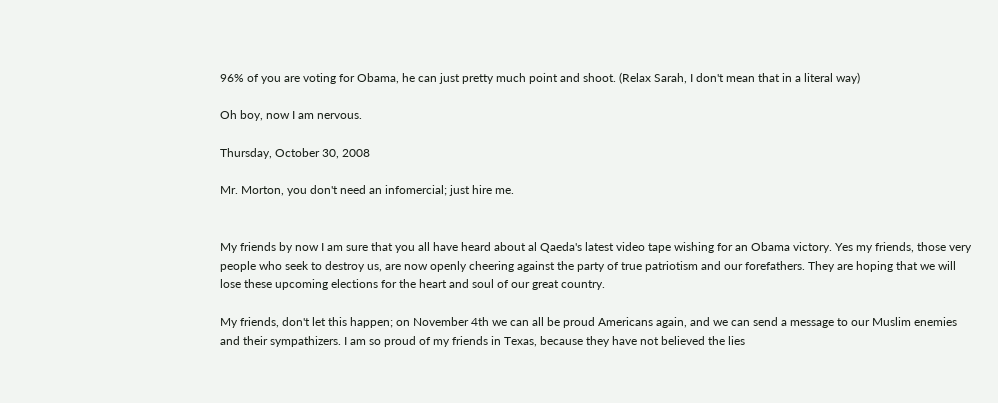96% of you are voting for Obama, he can just pretty much point and shoot. (Relax Sarah, I don't mean that in a literal way)

Oh boy, now I am nervous.

Thursday, October 30, 2008

Mr. Morton, you don't need an infomercial; just hire me.


My friends by now I am sure that you all have heard about al Qaeda's latest video tape wishing for an Obama victory. Yes my friends, those very people who seek to destroy us, are now openly cheering against the party of true patriotism and our forefathers. They are hoping that we will lose these upcoming elections for the heart and soul of our great country.

My friends, don't let this happen; on November 4th we can all be proud Americans again, and we can send a message to our Muslim enemies and their sympathizers. I am so proud of my friends in Texas, because they have not believed the lies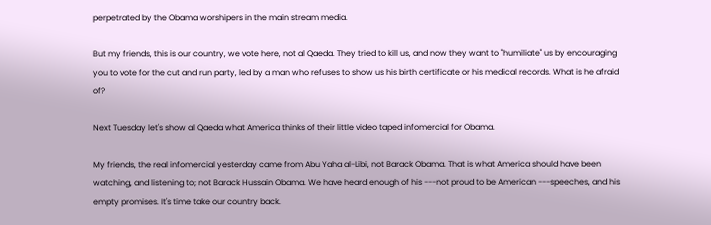perpetrated by the Obama worshipers in the main stream media.

But my friends, this is our country, we vote here, not al Qaeda. They tried to kill us, and now they want to "humiliate" us by encouraging you to vote for the cut and run party, led by a man who refuses to show us his birth certificate or his medical records. What is he afraid of?

Next Tuesday let's show al Qaeda what America thinks of their little video taped infomercial for Obama.

My friends, the real infomercial yesterday came from Abu Yaha al-Libi, not Barack Obama. That is what America should have been watching, and listening to; not Barack Hussain Obama. We have heard enough of his ---not proud to be American ---speeches, and his empty promises. It's time take our country back.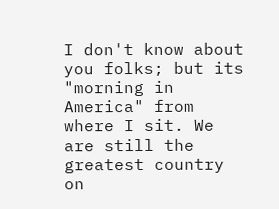I don't know about you folks; but its "morning in America" from where I sit. We are still the greatest country on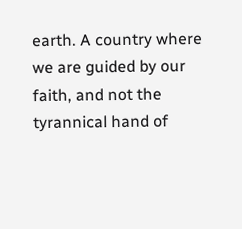earth. A country where we are guided by our faith, and not the tyrannical hand of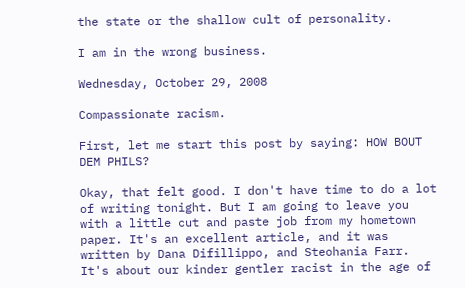the state or the shallow cult of personality.

I am in the wrong business.

Wednesday, October 29, 2008

Compassionate racism.

First, let me start this post by saying: HOW BOUT DEM PHILS?

Okay, that felt good. I don't have time to do a lot of writing tonight. But I am going to leave you with a little cut and paste job from my hometown paper. It's an excellent article, and it was written by Dana Difillippo, and Steohania Farr. It's about our kinder gentler racist in the age of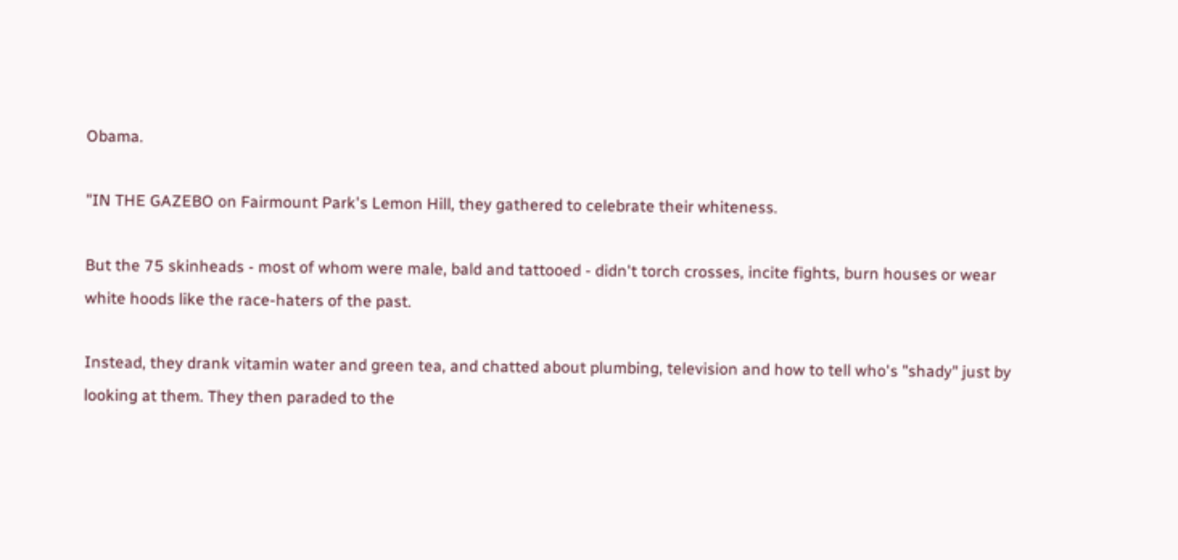Obama.

"IN THE GAZEBO on Fairmount Park's Lemon Hill, they gathered to celebrate their whiteness.

But the 75 skinheads - most of whom were male, bald and tattooed - didn't torch crosses, incite fights, burn houses or wear white hoods like the race-haters of the past.

Instead, they drank vitamin water and green tea, and chatted about plumbing, television and how to tell who's "shady" just by looking at them. They then paraded to the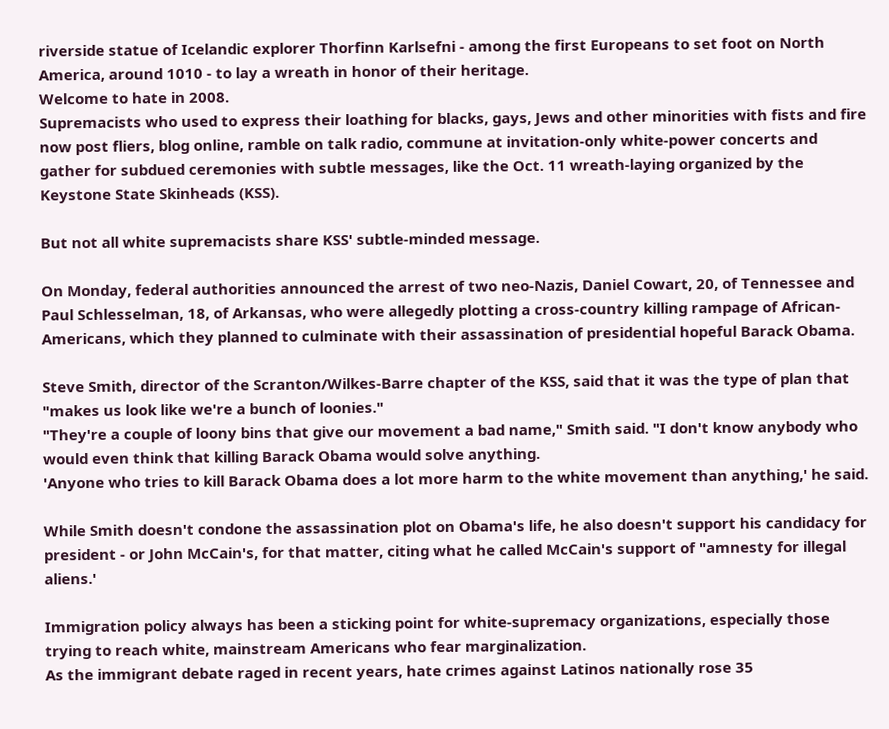riverside statue of Icelandic explorer Thorfinn Karlsefni - among the first Europeans to set foot on North America, around 1010 - to lay a wreath in honor of their heritage.
Welcome to hate in 2008.
Supremacists who used to express their loathing for blacks, gays, Jews and other minorities with fists and fire now post fliers, blog online, ramble on talk radio, commune at invitation-only white-power concerts and gather for subdued ceremonies with subtle messages, like the Oct. 11 wreath-laying organized by the Keystone State Skinheads (KSS).

But not all white supremacists share KSS' subtle-minded message.

On Monday, federal authorities announced the arrest of two neo-Nazis, Daniel Cowart, 20, of Tennessee and Paul Schlesselman, 18, of Arkansas, who were allegedly plotting a cross-country killing rampage of African-Americans, which they planned to culminate with their assassination of presidential hopeful Barack Obama.

Steve Smith, director of the Scranton/Wilkes-Barre chapter of the KSS, said that it was the type of plan that "makes us look like we're a bunch of loonies."
"They're a couple of loony bins that give our movement a bad name," Smith said. "I don't know anybody who would even think that killing Barack Obama would solve anything.
'Anyone who tries to kill Barack Obama does a lot more harm to the white movement than anything,' he said.

While Smith doesn't condone the assassination plot on Obama's life, he also doesn't support his candidacy for president - or John McCain's, for that matter, citing what he called McCain's support of "amnesty for illegal aliens.'

Immigration policy always has been a sticking point for white-supremacy organizations, especially those trying to reach white, mainstream Americans who fear marginalization.
As the immigrant debate raged in recent years, hate crimes against Latinos nationally rose 35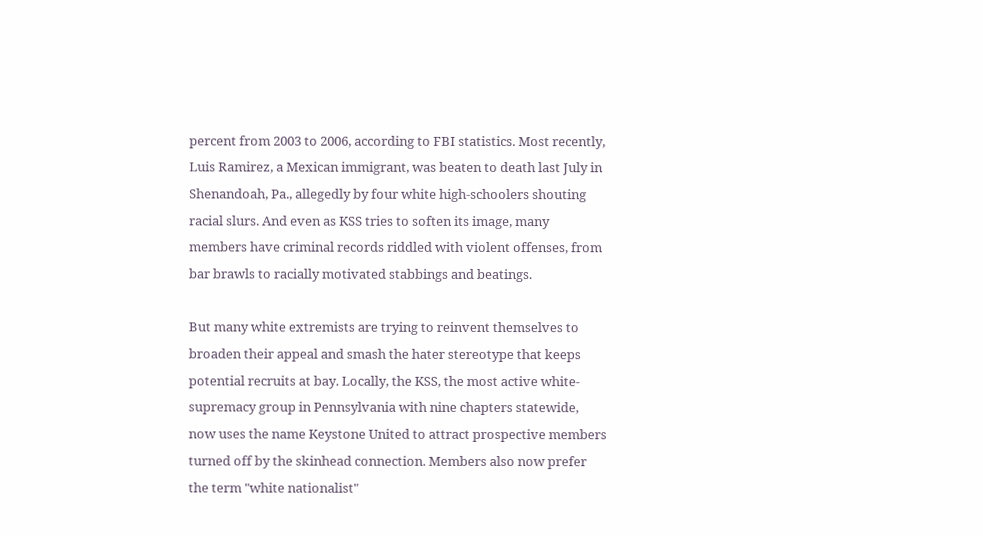percent from 2003 to 2006, according to FBI statistics. Most recently, Luis Ramirez, a Mexican immigrant, was beaten to death last July in Shenandoah, Pa., allegedly by four white high-schoolers shouting racial slurs. And even as KSS tries to soften its image, many members have criminal records riddled with violent offenses, from bar brawls to racially motivated stabbings and beatings.

But many white extremists are trying to reinvent themselves to broaden their appeal and smash the hater stereotype that keeps potential recruits at bay. Locally, the KSS, the most active white-supremacy group in Pennsylvania with nine chapters statewide, now uses the name Keystone United to attract prospective members turned off by the skinhead connection. Members also now prefer the term "white nationalist"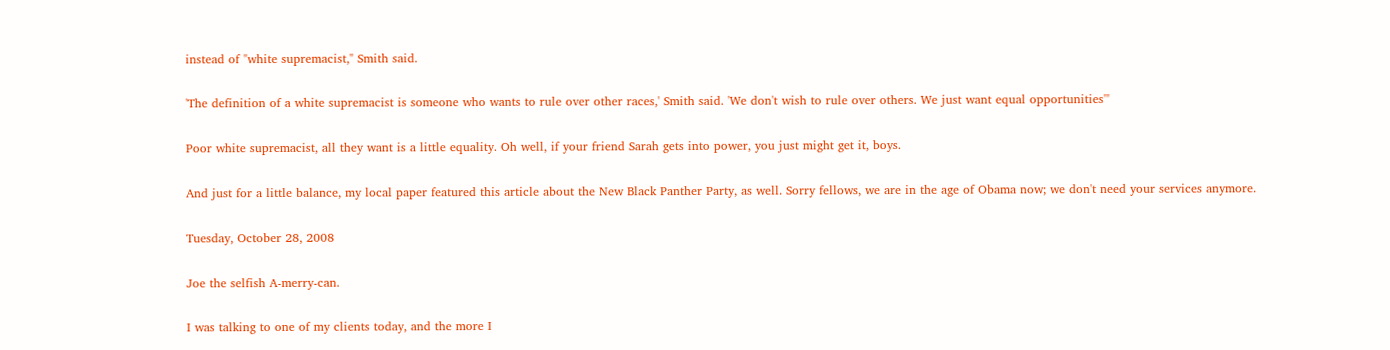instead of "white supremacist," Smith said.

'The definition of a white supremacist is someone who wants to rule over other races,' Smith said. 'We don't wish to rule over others. We just want equal opportunities'"

Poor white supremacist, all they want is a little equality. Oh well, if your friend Sarah gets into power, you just might get it, boys.

And just for a little balance, my local paper featured this article about the New Black Panther Party, as well. Sorry fellows, we are in the age of Obama now; we don't need your services anymore.

Tuesday, October 28, 2008

Joe the selfish A-merry-can.

I was talking to one of my clients today, and the more I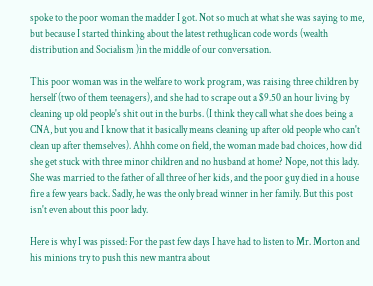spoke to the poor woman the madder I got. Not so much at what she was saying to me, but because I started thinking about the latest rethuglican code words (wealth distribution and Socialism )in the middle of our conversation.

This poor woman was in the welfare to work program, was raising three children by herself (two of them teenagers), and she had to scrape out a $9.50 an hour living by cleaning up old people's shit out in the burbs. (I think they call what she does being a CNA, but you and I know that it basically means cleaning up after old people who can't clean up after themselves). Ahhh come on field, the woman made bad choices, how did she get stuck with three minor children and no husband at home? Nope, not this lady. She was married to the father of all three of her kids, and the poor guy died in a house fire a few years back. Sadly, he was the only bread winner in her family. But this post isn't even about this poor lady.

Here is why I was pissed: For the past few days I have had to listen to Mr. Morton and his minions try to push this new mantra about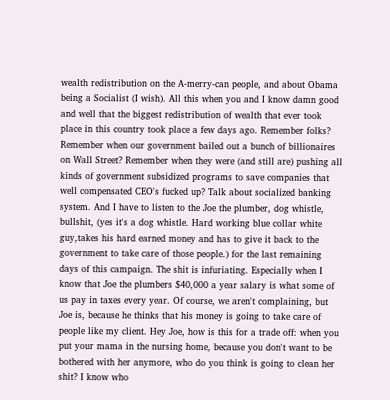wealth redistribution on the A-merry-can people, and about Obama being a Socialist (I wish). All this when you and I know damn good and well that the biggest redistribution of wealth that ever took place in this country took place a few days ago. Remember folks? Remember when our government bailed out a bunch of billionaires on Wall Street? Remember when they were (and still are) pushing all kinds of government subsidized programs to save companies that well compensated CEO's fucked up? Talk about socialized banking system. And I have to listen to the Joe the plumber, dog whistle, bullshit, (yes it's a dog whistle. Hard working blue collar white guy,takes his hard earned money and has to give it back to the government to take care of those people.) for the last remaining days of this campaign. The shit is infuriating. Especially when I know that Joe the plumbers $40,000 a year salary is what some of us pay in taxes every year. Of course, we aren't complaining, but Joe is, because he thinks that his money is going to take care of people like my client. Hey Joe, how is this for a trade off: when you put your mama in the nursing home, because you don't want to be bothered with her anymore, who do you think is going to clean her shit? I know who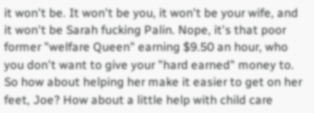it won't be. It won't be you, it won't be your wife, and it won't be Sarah fucking Palin. Nope, it's that poor former "welfare Queen" earning $9.50 an hour, who you don't want to give your "hard earned" money to. So how about helping her make it easier to get on her feet, Joe? How about a little help with child care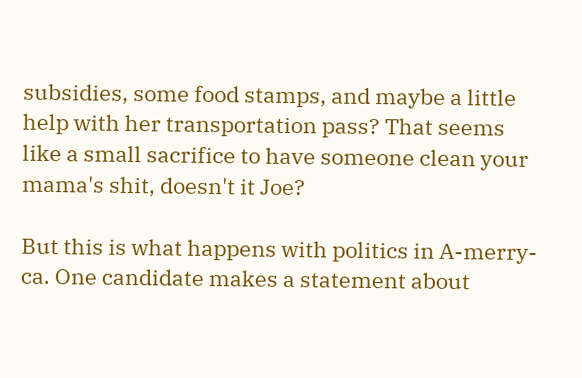subsidies, some food stamps, and maybe a little help with her transportation pass? That seems like a small sacrifice to have someone clean your mama's shit, doesn't it Joe?

But this is what happens with politics in A-merry-ca. One candidate makes a statement about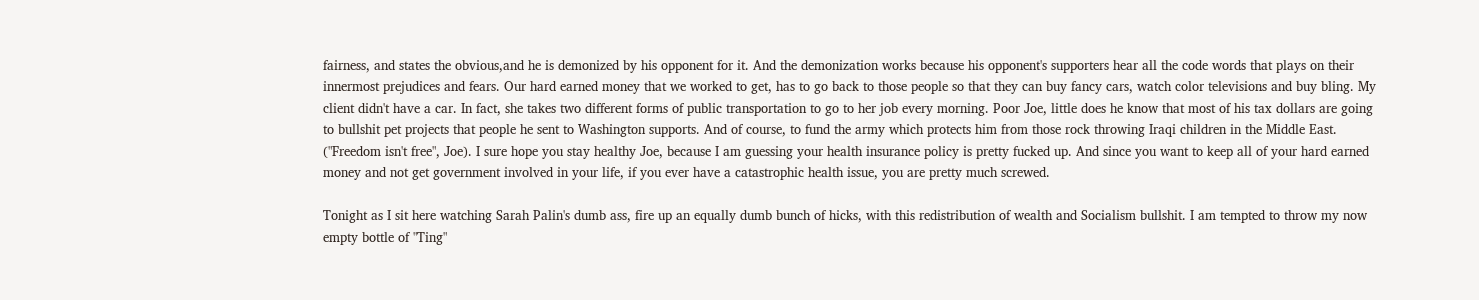fairness, and states the obvious,and he is demonized by his opponent for it. And the demonization works because his opponent's supporters hear all the code words that plays on their innermost prejudices and fears. Our hard earned money that we worked to get, has to go back to those people so that they can buy fancy cars, watch color televisions and buy bling. My client didn't have a car. In fact, she takes two different forms of public transportation to go to her job every morning. Poor Joe, little does he know that most of his tax dollars are going to bullshit pet projects that people he sent to Washington supports. And of course, to fund the army which protects him from those rock throwing Iraqi children in the Middle East. ("Freedom isn't free", Joe). I sure hope you stay healthy Joe, because I am guessing your health insurance policy is pretty fucked up. And since you want to keep all of your hard earned money and not get government involved in your life, if you ever have a catastrophic health issue, you are pretty much screwed.

Tonight as I sit here watching Sarah Palin's dumb ass, fire up an equally dumb bunch of hicks, with this redistribution of wealth and Socialism bullshit. I am tempted to throw my now empty bottle of "Ting"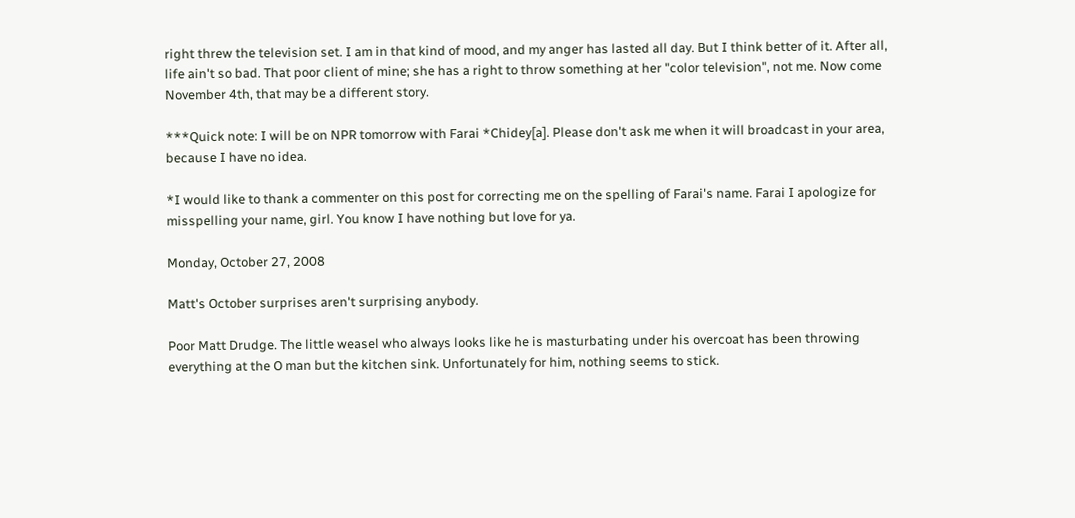right threw the television set. I am in that kind of mood, and my anger has lasted all day. But I think better of it. After all, life ain't so bad. That poor client of mine; she has a right to throw something at her "color television", not me. Now come November 4th, that may be a different story.

***Quick note: I will be on NPR tomorrow with Farai *Chidey[a]. Please don't ask me when it will broadcast in your area, because I have no idea.

*I would like to thank a commenter on this post for correcting me on the spelling of Farai's name. Farai I apologize for misspelling your name, girl. You know I have nothing but love for ya.

Monday, October 27, 2008

Matt's October surprises aren't surprising anybody.

Poor Matt Drudge. The little weasel who always looks like he is masturbating under his overcoat has been throwing everything at the O man but the kitchen sink. Unfortunately for him, nothing seems to stick.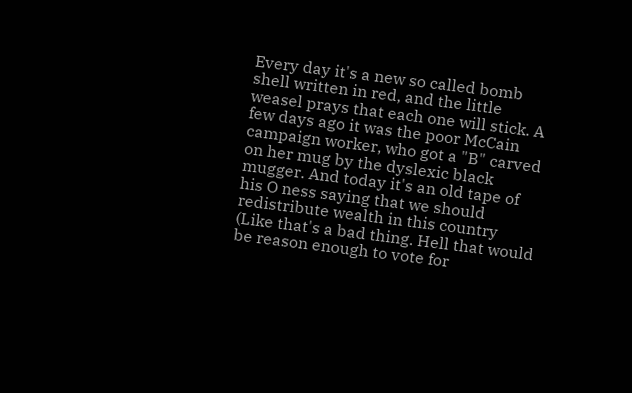Every day it's a new so called bomb shell written in red, and the little weasel prays that each one will stick. A few days ago it was the poor McCain campaign worker, who got a "B" carved on her mug by the dyslexic black mugger. And today it's an old tape of his O ness saying that we should redistribute wealth in this country (Like that's a bad thing. Hell that would be reason enough to vote for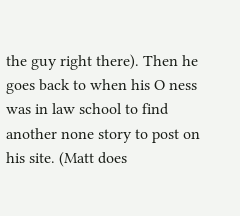the guy right there). Then he goes back to when his O ness was in law school to find another none story to post on his site. (Matt does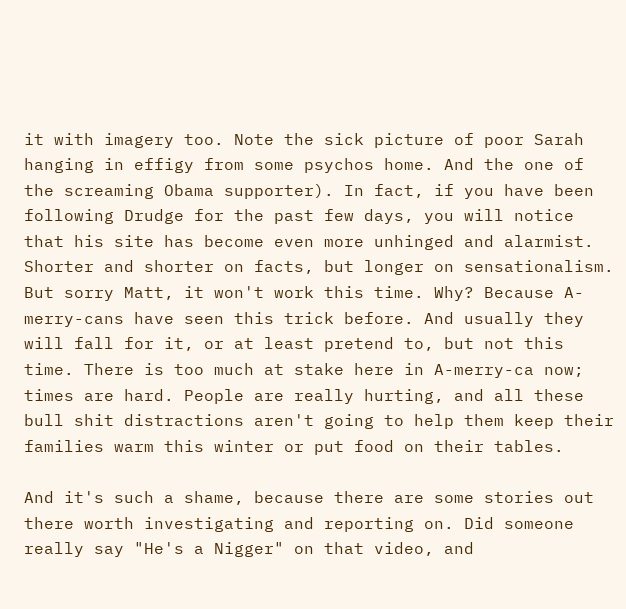it with imagery too. Note the sick picture of poor Sarah hanging in effigy from some psychos home. And the one of the screaming Obama supporter). In fact, if you have been following Drudge for the past few days, you will notice that his site has become even more unhinged and alarmist. Shorter and shorter on facts, but longer on sensationalism. But sorry Matt, it won't work this time. Why? Because A-merry-cans have seen this trick before. And usually they will fall for it, or at least pretend to, but not this time. There is too much at stake here in A-merry-ca now; times are hard. People are really hurting, and all these bull shit distractions aren't going to help them keep their families warm this winter or put food on their tables.

And it's such a shame, because there are some stories out there worth investigating and reporting on. Did someone really say "He's a Nigger" on that video, and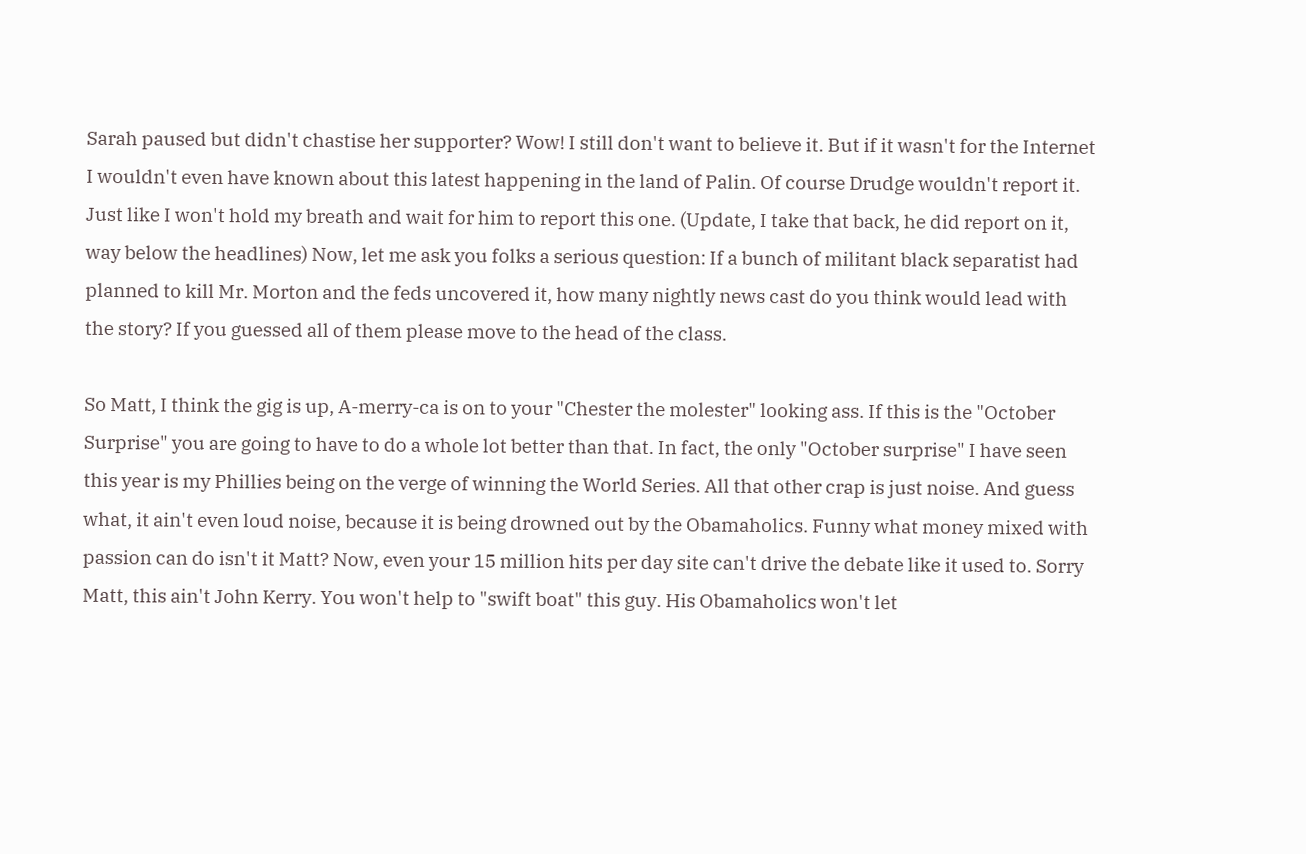Sarah paused but didn't chastise her supporter? Wow! I still don't want to believe it. But if it wasn't for the Internet I wouldn't even have known about this latest happening in the land of Palin. Of course Drudge wouldn't report it. Just like I won't hold my breath and wait for him to report this one. (Update, I take that back, he did report on it, way below the headlines) Now, let me ask you folks a serious question: If a bunch of militant black separatist had planned to kill Mr. Morton and the feds uncovered it, how many nightly news cast do you think would lead with the story? If you guessed all of them please move to the head of the class.

So Matt, I think the gig is up, A-merry-ca is on to your "Chester the molester" looking ass. If this is the "October Surprise" you are going to have to do a whole lot better than that. In fact, the only "October surprise" I have seen this year is my Phillies being on the verge of winning the World Series. All that other crap is just noise. And guess what, it ain't even loud noise, because it is being drowned out by the Obamaholics. Funny what money mixed with passion can do isn't it Matt? Now, even your 15 million hits per day site can't drive the debate like it used to. Sorry Matt, this ain't John Kerry. You won't help to "swift boat" this guy. His Obamaholics won't let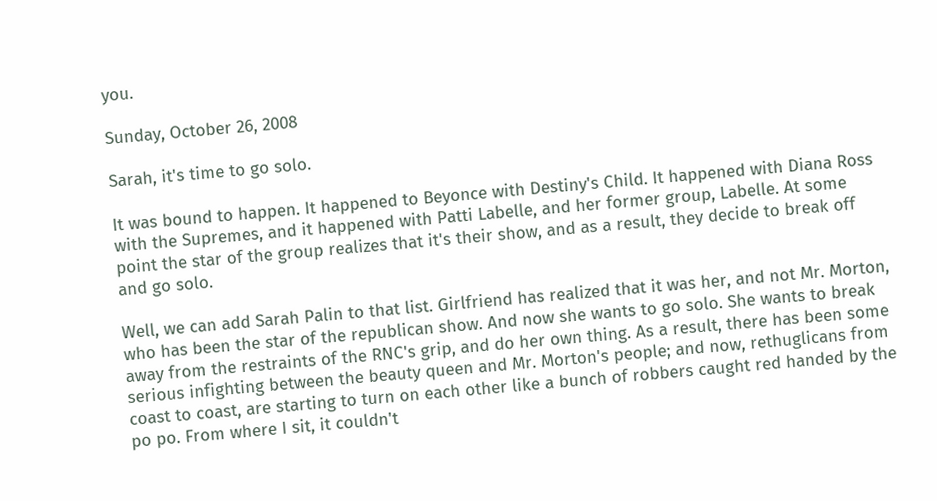you.

Sunday, October 26, 2008

Sarah, it's time to go solo.

It was bound to happen. It happened to Beyonce with Destiny's Child. It happened with Diana Ross with the Supremes, and it happened with Patti Labelle, and her former group, Labelle. At some point the star of the group realizes that it's their show, and as a result, they decide to break off and go solo.

Well, we can add Sarah Palin to that list. Girlfriend has realized that it was her, and not Mr. Morton, who has been the star of the republican show. And now she wants to go solo. She wants to break away from the restraints of the RNC's grip, and do her own thing. As a result, there has been some serious infighting between the beauty queen and Mr. Morton's people; and now, rethuglicans from coast to coast, are starting to turn on each other like a bunch of robbers caught red handed by the po po. From where I sit, it couldn't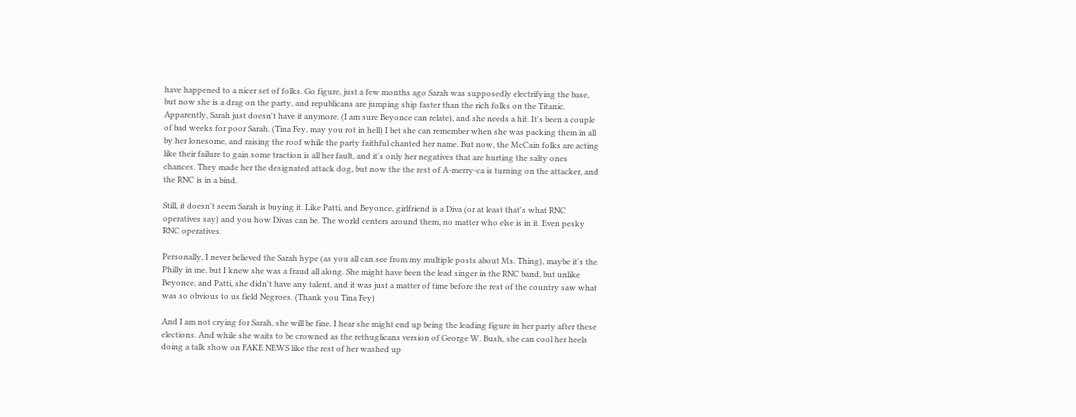have happened to a nicer set of folks. Go figure, just a few months ago Sarah was supposedly electrifying the base, but now she is a drag on the party, and republicans are jumping ship faster than the rich folks on the Titanic. Apparently, Sarah just doesn't have it anymore. (I am sure Beyonce can relate), and she needs a hit. It's been a couple of bad weeks for poor Sarah. (Tina Fey, may you rot in hell) I bet she can remember when she was packing them in all by her lonesome, and raising the roof while the party faithful chanted her name. But now, the McCain folks are acting like their failure to gain some traction is all her fault, and it's only her negatives that are hurting the salty ones chances. They made her the designated attack dog, but now the the rest of A-merry-ca is turning on the attacker, and the RNC is in a bind.

Still, it doesn't seem Sarah is buying it. Like Patti, and Beyonce, girlfriend is a Diva (or at least that's what RNC operatives say) and you how Divas can be. The world centers around them, no matter who else is in it. Even pesky RNC operatives.

Personally, I never believed the Sarah hype (as you all can see from my multiple posts about Ms. Thing), maybe it's the Philly in me, but I knew she was a fraud all along. She might have been the lead singer in the RNC band, but unlike Beyonce, and Patti, she didn't have any talent, and it was just a matter of time before the rest of the country saw what was so obvious to us field Negroes. (Thank you Tina Fey)

And I am not crying for Sarah, she will be fine. I hear she might end up being the leading figure in her party after these elections. And while she waits to be crowned as the rethuglicans version of George W. Bush, she can cool her heels doing a talk show on FAKE NEWS like the rest of her washed up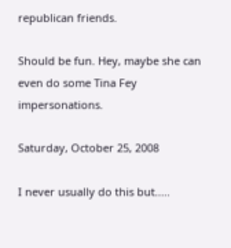republican friends.

Should be fun. Hey, maybe she can even do some Tina Fey impersonations.

Saturday, October 25, 2008

I never usually do this but.....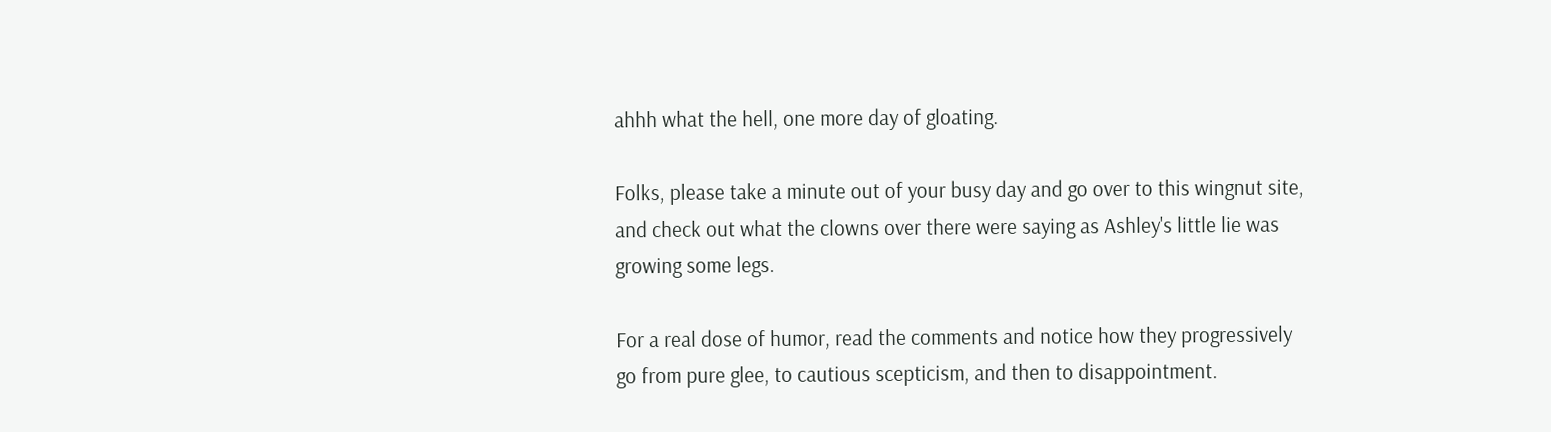ahhh what the hell, one more day of gloating.

Folks, please take a minute out of your busy day and go over to this wingnut site, and check out what the clowns over there were saying as Ashley's little lie was growing some legs.

For a real dose of humor, read the comments and notice how they progressively go from pure glee, to cautious scepticism, and then to disappointment.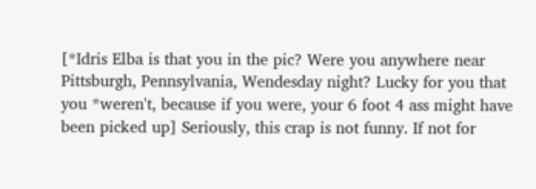[*Idris Elba is that you in the pic? Were you anywhere near Pittsburgh, Pennsylvania, Wendesday night? Lucky for you that you *weren't, because if you were, your 6 foot 4 ass might have been picked up] Seriously, this crap is not funny. If not for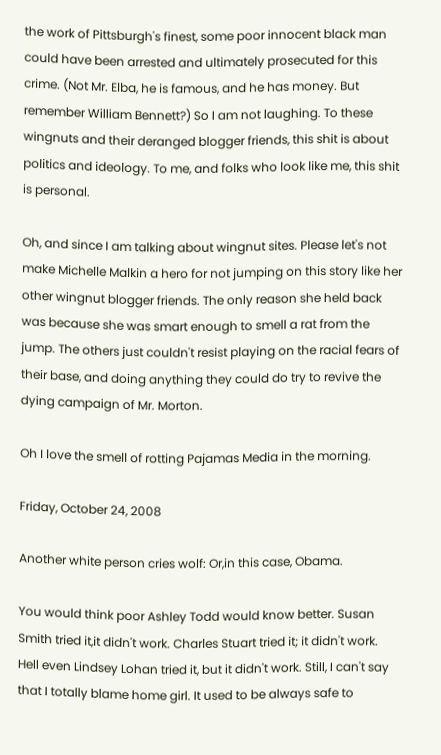the work of Pittsburgh's finest, some poor innocent black man could have been arrested and ultimately prosecuted for this crime. (Not Mr. Elba, he is famous, and he has money. But remember William Bennett?) So I am not laughing. To these wingnuts and their deranged blogger friends, this shit is about politics and ideology. To me, and folks who look like me, this shit is personal.

Oh, and since I am talking about wingnut sites. Please let's not make Michelle Malkin a hero for not jumping on this story like her other wingnut blogger friends. The only reason she held back was because she was smart enough to smell a rat from the jump. The others just couldn't resist playing on the racial fears of their base, and doing anything they could do try to revive the dying campaign of Mr. Morton.

Oh I love the smell of rotting Pajamas Media in the morning.

Friday, October 24, 2008

Another white person cries wolf: Or,in this case, Obama.

You would think poor Ashley Todd would know better. Susan Smith tried it,it didn't work. Charles Stuart tried it; it didn't work. Hell even Lindsey Lohan tried it, but it didn't work. Still, I can't say that I totally blame home girl. It used to be always safe to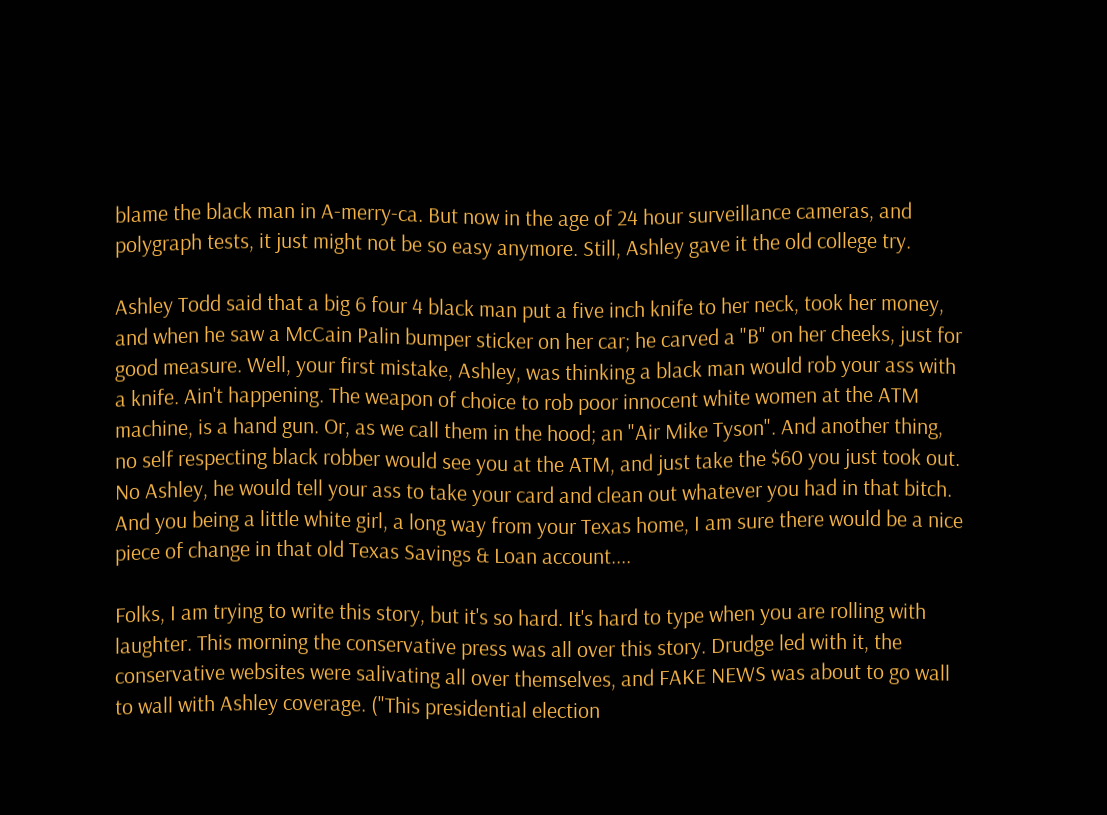blame the black man in A-merry-ca. But now in the age of 24 hour surveillance cameras, and polygraph tests, it just might not be so easy anymore. Still, Ashley gave it the old college try.

Ashley Todd said that a big 6 four 4 black man put a five inch knife to her neck, took her money, and when he saw a McCain Palin bumper sticker on her car; he carved a "B" on her cheeks, just for good measure. Well, your first mistake, Ashley, was thinking a black man would rob your ass with a knife. Ain't happening. The weapon of choice to rob poor innocent white women at the ATM machine, is a hand gun. Or, as we call them in the hood; an "Air Mike Tyson". And another thing, no self respecting black robber would see you at the ATM, and just take the $60 you just took out. No Ashley, he would tell your ass to take your card and clean out whatever you had in that bitch. And you being a little white girl, a long way from your Texas home, I am sure there would be a nice piece of change in that old Texas Savings & Loan account....

Folks, I am trying to write this story, but it's so hard. It's hard to type when you are rolling with laughter. This morning the conservative press was all over this story. Drudge led with it, the conservative websites were salivating all over themselves, and FAKE NEWS was about to go wall to wall with Ashley coverage. ("This presidential election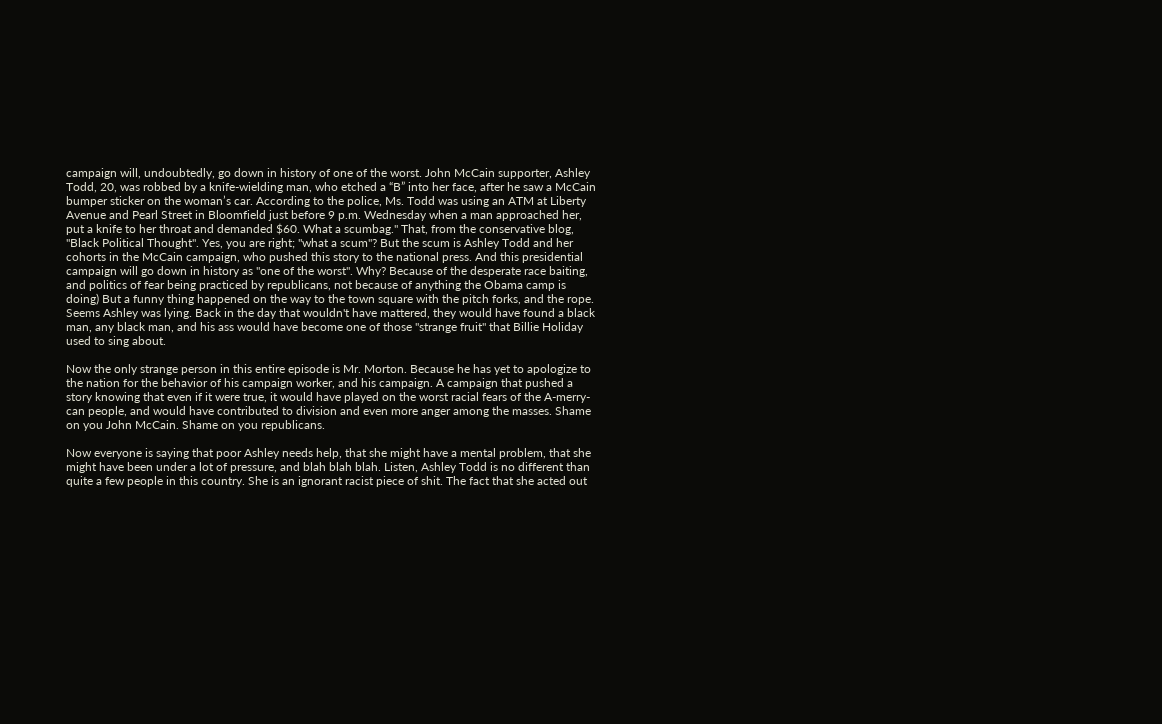campaign will, undoubtedly, go down in history of one of the worst. John McCain supporter, Ashley Todd, 20, was robbed by a knife-wielding man, who etched a “B” into her face, after he saw a McCain bumper sticker on the woman’s car. According to the police, Ms. Todd was using an ATM at Liberty Avenue and Pearl Street in Bloomfield just before 9 p.m. Wednesday when a man approached her, put a knife to her throat and demanded $60. What a scumbag." That, from the conservative blog, "Black Political Thought". Yes, you are right; "what a scum"? But the scum is Ashley Todd and her cohorts in the McCain campaign, who pushed this story to the national press. And this presidential campaign will go down in history as "one of the worst". Why? Because of the desperate race baiting, and politics of fear being practiced by republicans, not because of anything the Obama camp is doing) But a funny thing happened on the way to the town square with the pitch forks, and the rope. Seems Ashley was lying. Back in the day that wouldn't have mattered, they would have found a black man, any black man, and his ass would have become one of those "strange fruit" that Billie Holiday used to sing about.

Now the only strange person in this entire episode is Mr. Morton. Because he has yet to apologize to the nation for the behavior of his campaign worker, and his campaign. A campaign that pushed a story knowing that even if it were true, it would have played on the worst racial fears of the A-merry-can people, and would have contributed to division and even more anger among the masses. Shame on you John McCain. Shame on you republicans.

Now everyone is saying that poor Ashley needs help, that she might have a mental problem, that she might have been under a lot of pressure, and blah blah blah. Listen, Ashley Todd is no different than quite a few people in this country. She is an ignorant racist piece of shit. The fact that she acted out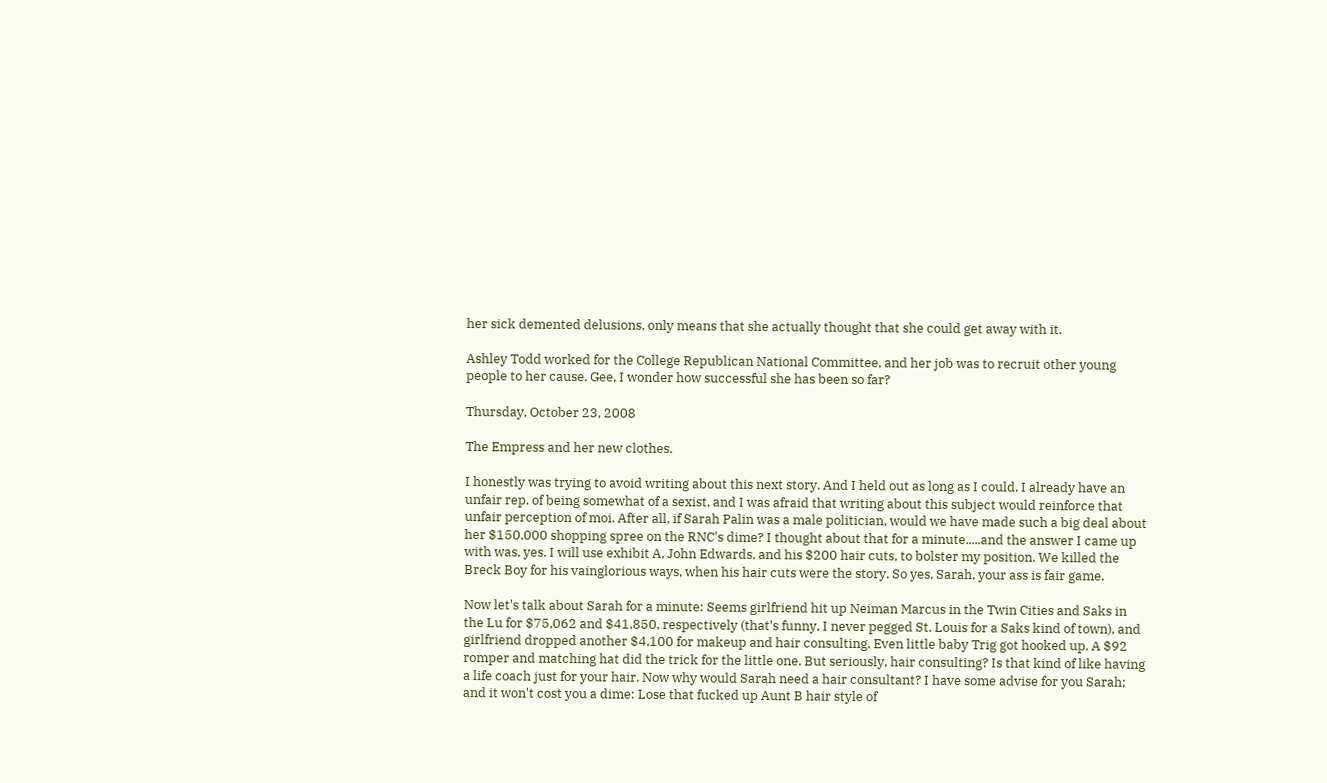her sick demented delusions, only means that she actually thought that she could get away with it.

Ashley Todd worked for the College Republican National Committee, and her job was to recruit other young people to her cause. Gee, I wonder how successful she has been so far?

Thursday, October 23, 2008

The Empress and her new clothes.

I honestly was trying to avoid writing about this next story. And I held out as long as I could. I already have an unfair rep. of being somewhat of a sexist, and I was afraid that writing about this subject would reinforce that unfair perception of moi. After all, if Sarah Palin was a male politician, would we have made such a big deal about her $150,000 shopping spree on the RNC's dime? I thought about that for a minute.....and the answer I came up with was, yes. I will use exhibit A, John Edwards, and his $200 hair cuts, to bolster my position. We killed the Breck Boy for his vainglorious ways, when his hair cuts were the story. So yes, Sarah, your ass is fair game.

Now let's talk about Sarah for a minute: Seems girlfriend hit up Neiman Marcus in the Twin Cities and Saks in the Lu for $75,062 and $41,850, respectively (that's funny, I never pegged St. Louis for a Saks kind of town), and girlfriend dropped another $4,100 for makeup and hair consulting. Even little baby Trig got hooked up. A $92 romper and matching hat did the trick for the little one. But seriously, hair consulting? Is that kind of like having a life coach just for your hair. Now why would Sarah need a hair consultant? I have some advise for you Sarah; and it won't cost you a dime: Lose that fucked up Aunt B hair style of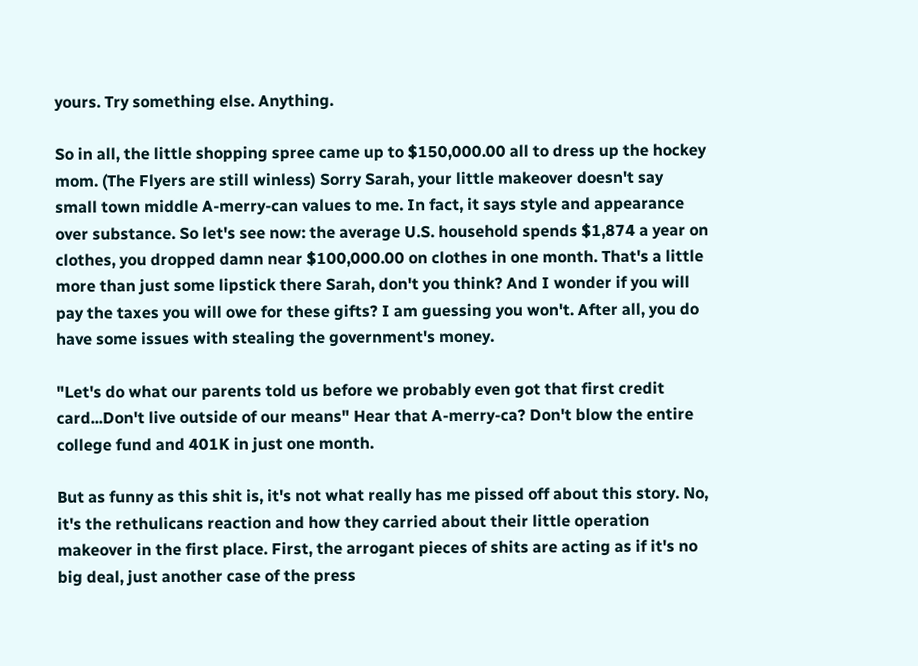yours. Try something else. Anything.

So in all, the little shopping spree came up to $150,000.00 all to dress up the hockey mom. (The Flyers are still winless) Sorry Sarah, your little makeover doesn't say small town middle A-merry-can values to me. In fact, it says style and appearance over substance. So let's see now: the average U.S. household spends $1,874 a year on clothes, you dropped damn near $100,000.00 on clothes in one month. That's a little more than just some lipstick there Sarah, don't you think? And I wonder if you will pay the taxes you will owe for these gifts? I am guessing you won't. After all, you do have some issues with stealing the government's money.

"Let's do what our parents told us before we probably even got that first credit card...Don't live outside of our means" Hear that A-merry-ca? Don't blow the entire college fund and 401K in just one month.

But as funny as this shit is, it's not what really has me pissed off about this story. No, it's the rethulicans reaction and how they carried about their little operation makeover in the first place. First, the arrogant pieces of shits are acting as if it's no big deal, just another case of the press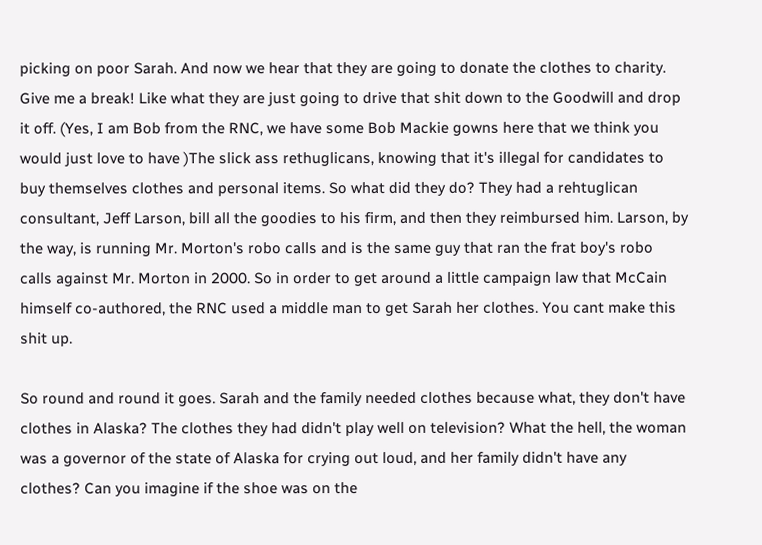picking on poor Sarah. And now we hear that they are going to donate the clothes to charity. Give me a break! Like what they are just going to drive that shit down to the Goodwill and drop it off. (Yes, I am Bob from the RNC, we have some Bob Mackie gowns here that we think you would just love to have )The slick ass rethuglicans, knowing that it's illegal for candidates to buy themselves clothes and personal items. So what did they do? They had a rehtuglican consultant, Jeff Larson, bill all the goodies to his firm, and then they reimbursed him. Larson, by the way, is running Mr. Morton's robo calls and is the same guy that ran the frat boy's robo calls against Mr. Morton in 2000. So in order to get around a little campaign law that McCain himself co-authored, the RNC used a middle man to get Sarah her clothes. You cant make this shit up.

So round and round it goes. Sarah and the family needed clothes because what, they don't have clothes in Alaska? The clothes they had didn't play well on television? What the hell, the woman was a governor of the state of Alaska for crying out loud, and her family didn't have any clothes? Can you imagine if the shoe was on the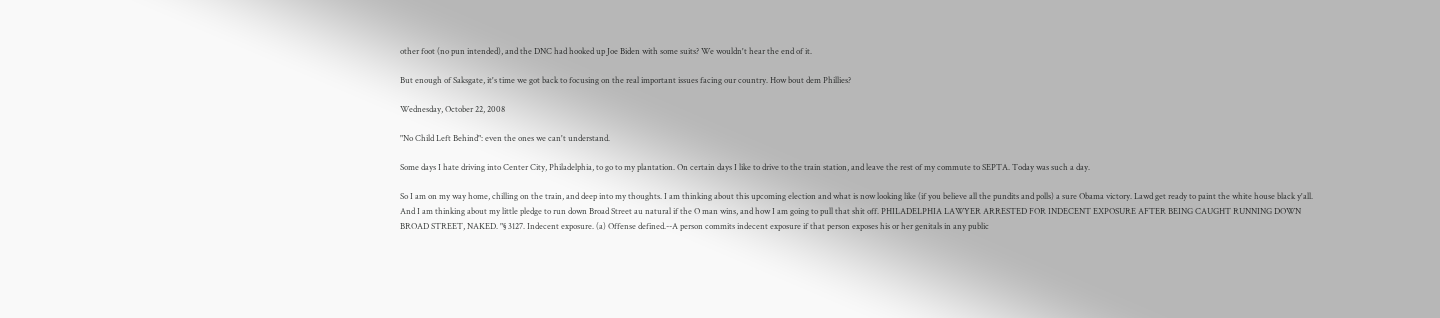other foot (no pun intended), and the DNC had hooked up Joe Biden with some suits? We wouldn't hear the end of it.

But enough of Saksgate, it's time we got back to focusing on the real important issues facing our country. How bout dem Phillies?

Wednesday, October 22, 2008

"No Child Left Behind": even the ones we can't understand.

Some days I hate driving into Center City, Philadelphia, to go to my plantation. On certain days I like to drive to the train station, and leave the rest of my commute to SEPTA. Today was such a day.

So I am on my way home, chilling on the train, and deep into my thoughts. I am thinking about this upcoming election and what is now looking like (if you believe all the pundits and polls) a sure Obama victory. Lawd get ready to paint the white house black y'all. And I am thinking about my little pledge to run down Broad Street au natural if the O man wins, and how I am going to pull that shit off. PHILADELPHIA LAWYER ARRESTED FOR INDECENT EXPOSURE AFTER BEING CAUGHT RUNNING DOWN BROAD STREET, NAKED. "§ 3127. Indecent exposure. (a) Offense defined.--A person commits indecent exposure if that person exposes his or her genitals in any public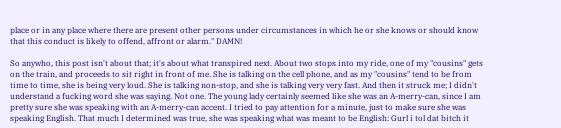place or in any place where there are present other persons under circumstances in which he or she knows or should know that this conduct is likely to offend, affront or alarm." DAMN!

So anywho, this post isn't about that; it's about what transpired next. About two stops into my ride, one of my "cousins" gets on the train, and proceeds to sit right in front of me. She is talking on the cell phone, and as my "cousins" tend to be from time to time, she is being very loud. She is talking non-stop, and she is talking very very fast. And then it struck me; I didn't understand a fucking word she was saying. Not one. The young lady certainly seemed like she was an A-merry-can, since I am pretty sure she was speaking with an A-merry-can accent. I tried to pay attention for a minute, just to make sure she was speaking English. That much I determined was true, she was speaking what was meant to be English: Gurl i tol dat bitch it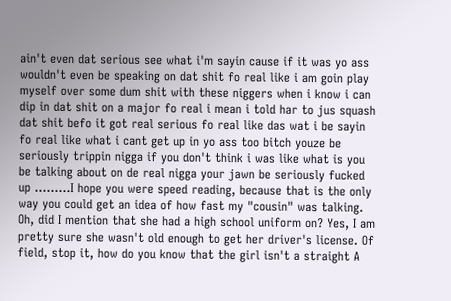ain't even dat serious see what i'm sayin cause if it was yo ass wouldn't even be speaking on dat shit fo real like i am goin play myself over some dum shit with these niggers when i know i can dip in dat shit on a major fo real i mean i told har to jus squash dat shit befo it got real serious fo real like das wat i be sayin fo real like what i cant get up in yo ass too bitch youze be seriously trippin nigga if you don't think i was like what is you be talking about on de real nigga your jawn be seriously fucked up .........I hope you were speed reading, because that is the only way you could get an idea of how fast my "cousin" was talking. Oh, did I mention that she had a high school uniform on? Yes, I am pretty sure she wasn't old enough to get her driver's license. Of field, stop it, how do you know that the girl isn't a straight A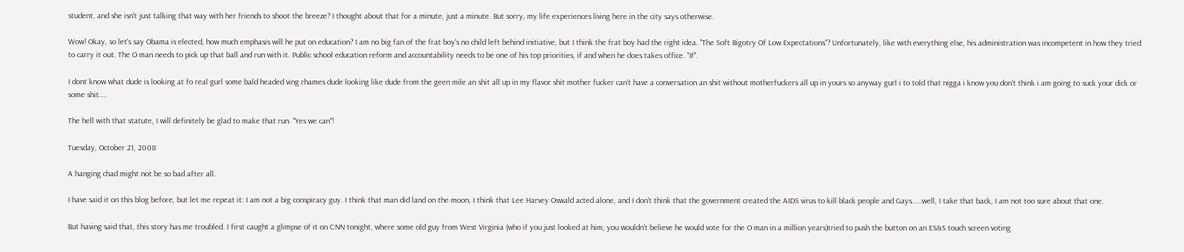student, and she isn't just talking that way with her friends to shoot the breeze? I thought about that for a minute, just a minute. But sorry, my life experiences living here in the city says otherwise.

Wow! Okay, so let's say Obama is elected, how much emphasis will he put on education? I am no big fan of the frat boy's no child left behind initiative, but I think the frat boy had the right idea. "The Soft Bigotry Of Low Expectations"? Unfortunately, like with everything else, his administration was incompetent in how they tried to carry it out. The O man needs to pick up that ball and run with it. Public school education reform and accountability needs to be one of his top priorities, if and when he does takes office. "If".

I dont know what dude is looking at fo real gurl some bald headed ving rhames dude looking like dude from the geen mile an shit all up in my flavor shit mother fucker can't have a conversation an shit without motherfuckers all up in yours so anyway gurl i to told that nigga i know you don't think i am going to suck your dick or some shit....

The hell with that statute, I will definitely be glad to make that run. "Yes we can"!

Tuesday, October 21, 2008

A hanging chad might not be so bad after all.

I have said it on this blog before, but let me repeat it: I am not a big conspiracy guy. I think that man did land on the moon, I think that Lee Harvey Oswald acted alone, and I don't think that the government created the AIDS virus to kill black people and Gays.....well, I take that back, I am not too sure about that one.

But having said that, this story has me troubled. I first caught a glimpse of it on CNN tonight, where some old guy from West Virginia (who if you just looked at him, you wouldn't believe he would vote for the O man in a million years)tried to push the button on an ES&S touch screen voting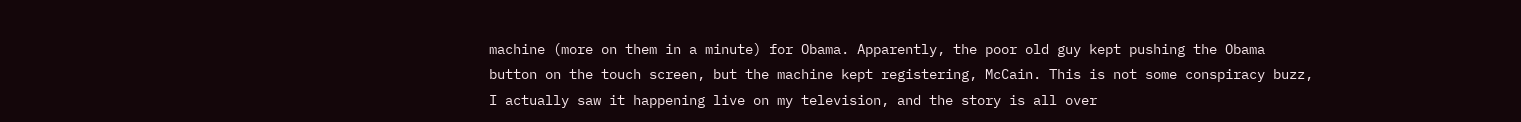machine (more on them in a minute) for Obama. Apparently, the poor old guy kept pushing the Obama button on the touch screen, but the machine kept registering, McCain. This is not some conspiracy buzz, I actually saw it happening live on my television, and the story is all over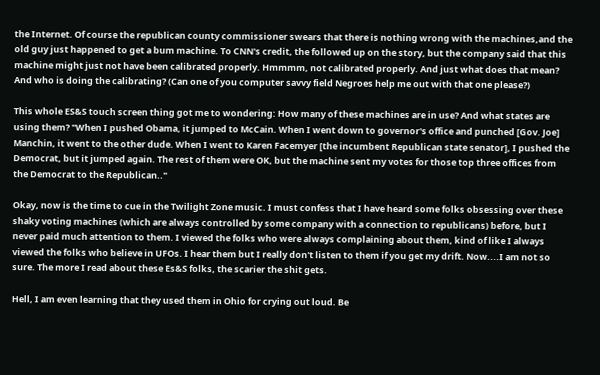the Internet. Of course the republican county commissioner swears that there is nothing wrong with the machines,and the old guy just happened to get a bum machine. To CNN's credit, the followed up on the story, but the company said that this machine might just not have been calibrated properly. Hmmmm, not calibrated properly. And just what does that mean? And who is doing the calibrating? (Can one of you computer savvy field Negroes help me out with that one please?)

This whole ES&S touch screen thing got me to wondering: How many of these machines are in use? And what states are using them? "When I pushed Obama, it jumped to McCain. When I went down to governor's office and punched [Gov. Joe] Manchin, it went to the other dude. When I went to Karen Facemyer [the incumbent Republican state senator], I pushed the Democrat, but it jumped again. The rest of them were OK, but the machine sent my votes for those top three offices from the Democrat to the Republican.."

Okay, now is the time to cue in the Twilight Zone music. I must confess that I have heard some folks obsessing over these shaky voting machines (which are always controlled by some company with a connection to republicans) before, but I never paid much attention to them. I viewed the folks who were always complaining about them, kind of like I always viewed the folks who believe in UFOs. I hear them but I really don't listen to them if you get my drift. Now....I am not so sure. The more I read about these Es&S folks, the scarier the shit gets.

Hell, I am even learning that they used them in Ohio for crying out loud. Be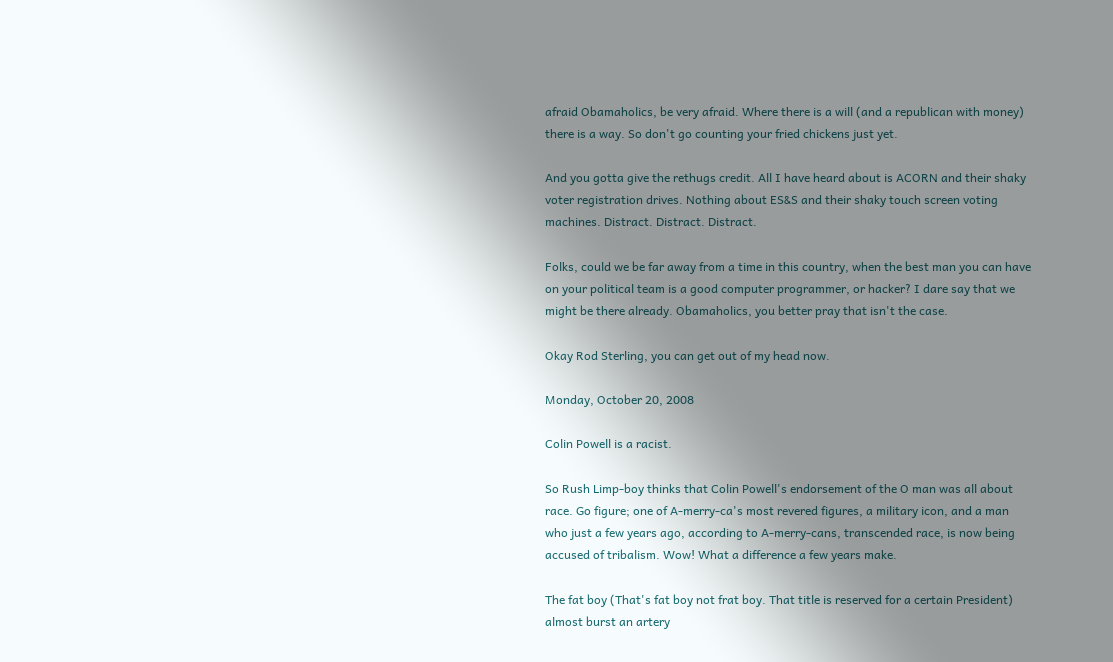afraid Obamaholics, be very afraid. Where there is a will (and a republican with money) there is a way. So don't go counting your fried chickens just yet.

And you gotta give the rethugs credit. All I have heard about is ACORN and their shaky voter registration drives. Nothing about ES&S and their shaky touch screen voting machines. Distract. Distract. Distract.

Folks, could we be far away from a time in this country, when the best man you can have on your political team is a good computer programmer, or hacker? I dare say that we might be there already. Obamaholics, you better pray that isn't the case.

Okay Rod Sterling, you can get out of my head now.

Monday, October 20, 2008

Colin Powell is a racist.

So Rush Limp-boy thinks that Colin Powell's endorsement of the O man was all about race. Go figure; one of A-merry-ca's most revered figures, a military icon, and a man who just a few years ago, according to A-merry-cans, transcended race, is now being accused of tribalism. Wow! What a difference a few years make.

The fat boy (That's fat boy not frat boy. That title is reserved for a certain President) almost burst an artery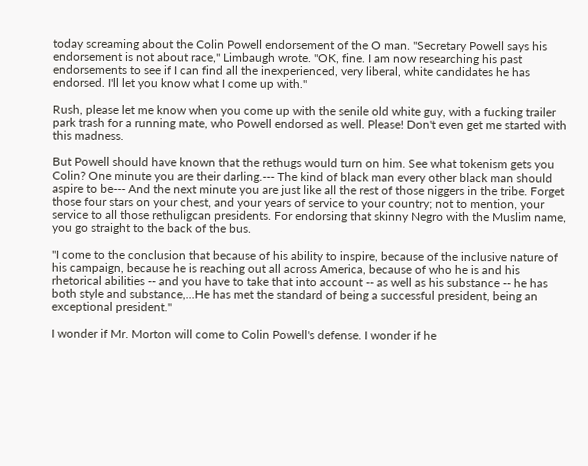today screaming about the Colin Powell endorsement of the O man. "Secretary Powell says his endorsement is not about race," Limbaugh wrote. "OK, fine. I am now researching his past endorsements to see if I can find all the inexperienced, very liberal, white candidates he has endorsed. I'll let you know what I come up with."

Rush, please let me know when you come up with the senile old white guy, with a fucking trailer park trash for a running mate, who Powell endorsed as well. Please! Don't even get me started with this madness.

But Powell should have known that the rethugs would turn on him. See what tokenism gets you Colin? One minute you are their darling.--- The kind of black man every other black man should aspire to be--- And the next minute you are just like all the rest of those niggers in the tribe. Forget those four stars on your chest, and your years of service to your country; not to mention, your service to all those rethuligcan presidents. For endorsing that skinny Negro with the Muslim name, you go straight to the back of the bus.

"I come to the conclusion that because of his ability to inspire, because of the inclusive nature of his campaign, because he is reaching out all across America, because of who he is and his rhetorical abilities -- and you have to take that into account -- as well as his substance -- he has both style and substance,...He has met the standard of being a successful president, being an exceptional president."

I wonder if Mr. Morton will come to Colin Powell's defense. I wonder if he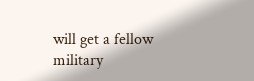will get a fellow military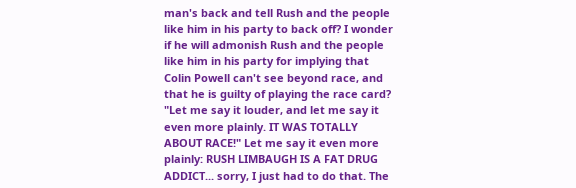man's back and tell Rush and the people like him in his party to back off? I wonder if he will admonish Rush and the people like him in his party for implying that Colin Powell can't see beyond race, and that he is guilty of playing the race card? "Let me say it louder, and let me say it even more plainly. IT WAS TOTALLY ABOUT RACE!" Let me say it even more plainly: RUSH LIMBAUGH IS A FAT DRUG ADDICT... sorry, I just had to do that. The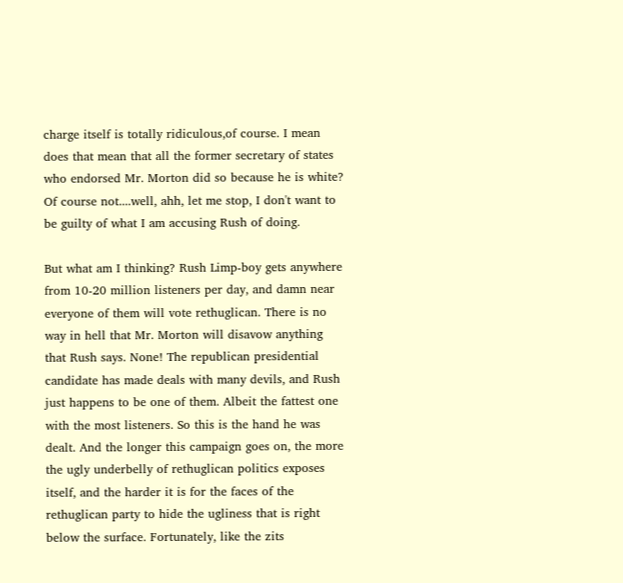charge itself is totally ridiculous,of course. I mean does that mean that all the former secretary of states who endorsed Mr. Morton did so because he is white? Of course not....well, ahh, let me stop, I don't want to be guilty of what I am accusing Rush of doing.

But what am I thinking? Rush Limp-boy gets anywhere from 10-20 million listeners per day, and damn near everyone of them will vote rethuglican. There is no way in hell that Mr. Morton will disavow anything that Rush says. None! The republican presidential candidate has made deals with many devils, and Rush just happens to be one of them. Albeit the fattest one with the most listeners. So this is the hand he was dealt. And the longer this campaign goes on, the more the ugly underbelly of rethuglican politics exposes itself, and the harder it is for the faces of the rethuglican party to hide the ugliness that is right below the surface. Fortunately, like the zits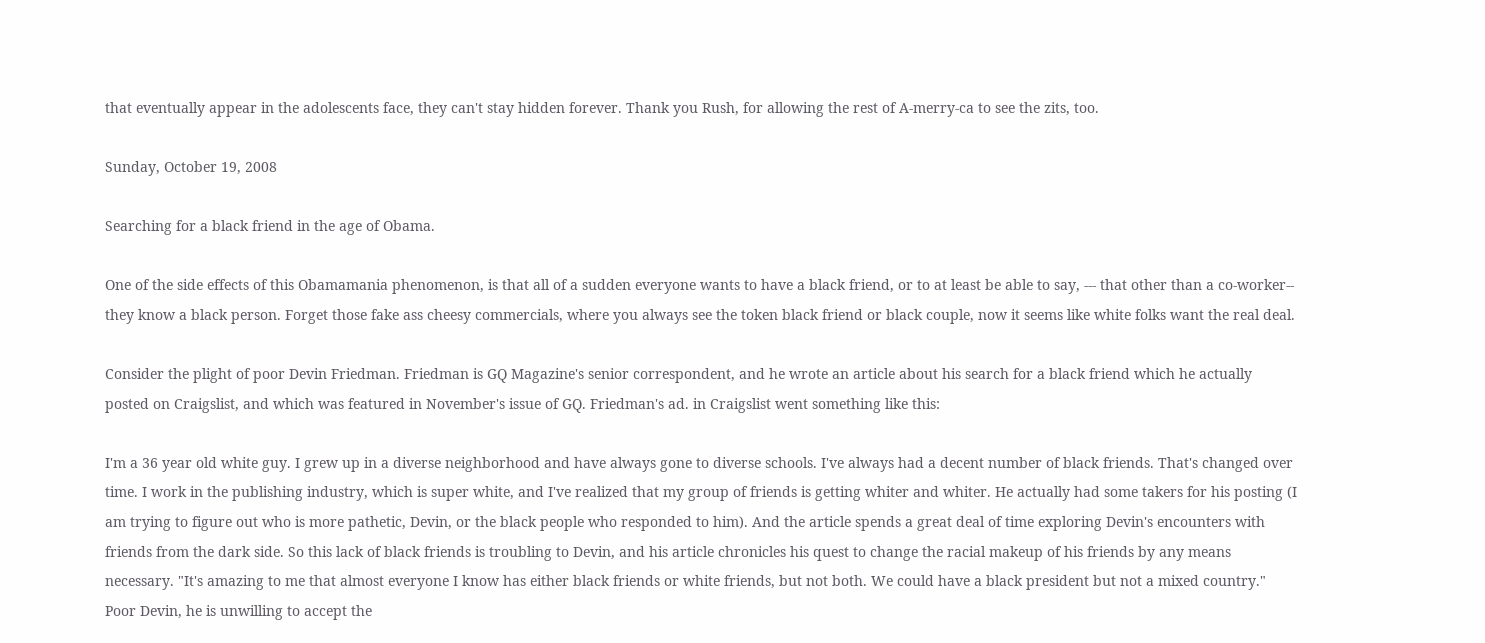that eventually appear in the adolescents face, they can't stay hidden forever. Thank you Rush, for allowing the rest of A-merry-ca to see the zits, too.

Sunday, October 19, 2008

Searching for a black friend in the age of Obama.

One of the side effects of this Obamamania phenomenon, is that all of a sudden everyone wants to have a black friend, or to at least be able to say, --- that other than a co-worker-- they know a black person. Forget those fake ass cheesy commercials, where you always see the token black friend or black couple, now it seems like white folks want the real deal.

Consider the plight of poor Devin Friedman. Friedman is GQ Magazine's senior correspondent, and he wrote an article about his search for a black friend which he actually posted on Craigslist, and which was featured in November's issue of GQ. Friedman's ad. in Craigslist went something like this:

I'm a 36 year old white guy. I grew up in a diverse neighborhood and have always gone to diverse schools. I've always had a decent number of black friends. That's changed over time. I work in the publishing industry, which is super white, and I've realized that my group of friends is getting whiter and whiter. He actually had some takers for his posting (I am trying to figure out who is more pathetic, Devin, or the black people who responded to him). And the article spends a great deal of time exploring Devin's encounters with friends from the dark side. So this lack of black friends is troubling to Devin, and his article chronicles his quest to change the racial makeup of his friends by any means necessary. "It's amazing to me that almost everyone I know has either black friends or white friends, but not both. We could have a black president but not a mixed country." Poor Devin, he is unwilling to accept the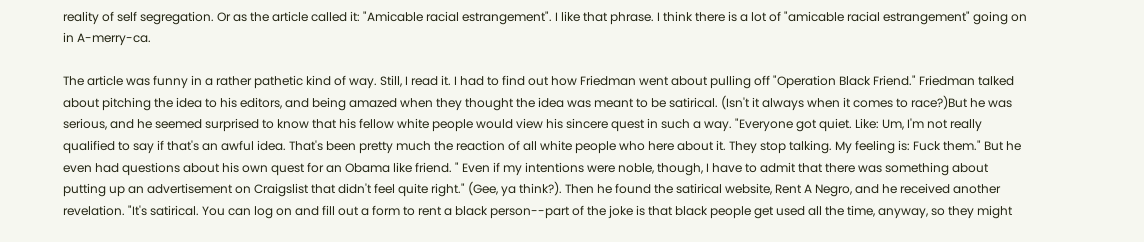reality of self segregation. Or as the article called it: "Amicable racial estrangement". I like that phrase. I think there is a lot of "amicable racial estrangement" going on in A-merry-ca.

The article was funny in a rather pathetic kind of way. Still, I read it. I had to find out how Friedman went about pulling off "Operation Black Friend." Friedman talked about pitching the idea to his editors, and being amazed when they thought the idea was meant to be satirical. (Isn't it always when it comes to race?)But he was serious, and he seemed surprised to know that his fellow white people would view his sincere quest in such a way. "Everyone got quiet. Like: Um, I'm not really qualified to say if that's an awful idea. That's been pretty much the reaction of all white people who here about it. They stop talking. My feeling is: Fuck them." But he even had questions about his own quest for an Obama like friend. " Even if my intentions were noble, though, I have to admit that there was something about putting up an advertisement on Craigslist that didn't feel quite right." (Gee, ya think?). Then he found the satirical website, Rent A Negro, and he received another revelation. "It's satirical. You can log on and fill out a form to rent a black person--part of the joke is that black people get used all the time, anyway, so they might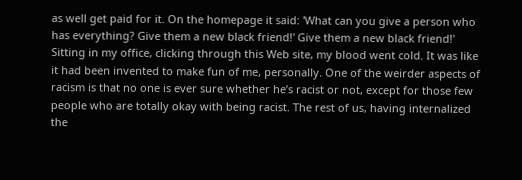as well get paid for it. On the homepage it said: 'What can you give a person who has everything? Give them a new black friend!' Give them a new black friend!' Sitting in my office, clicking through this Web site, my blood went cold. It was like it had been invented to make fun of me, personally. One of the weirder aspects of racism is that no one is ever sure whether he’s racist or not, except for those few people who are totally okay with being racist. The rest of us, having internalized the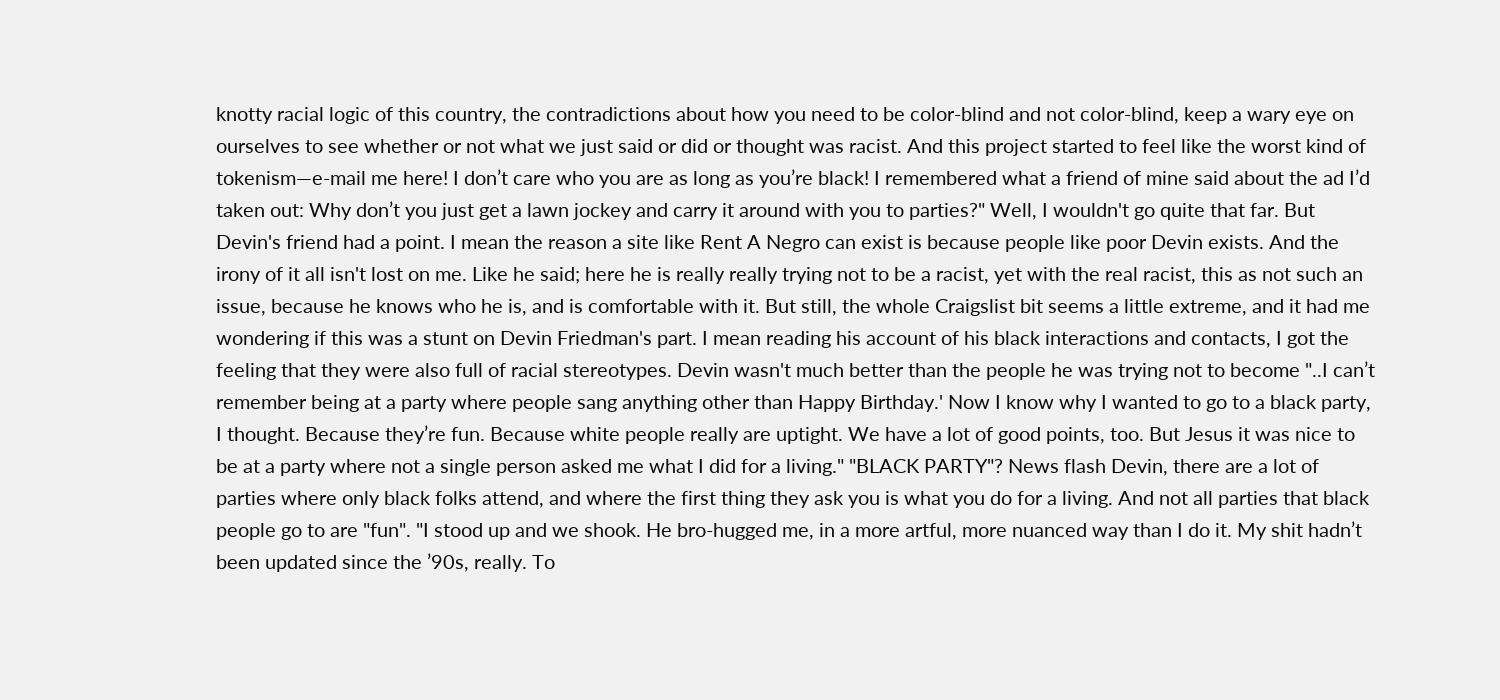knotty racial logic of this country, the contradictions about how you need to be color-blind and not color-blind, keep a wary eye on ourselves to see whether or not what we just said or did or thought was racist. And this project started to feel like the worst kind of tokenism—e-mail me here! I don’t care who you are as long as you’re black! I remembered what a friend of mine said about the ad I’d taken out: Why don’t you just get a lawn jockey and carry it around with you to parties?" Well, I wouldn't go quite that far. But Devin's friend had a point. I mean the reason a site like Rent A Negro can exist is because people like poor Devin exists. And the irony of it all isn't lost on me. Like he said; here he is really really trying not to be a racist, yet with the real racist, this as not such an issue, because he knows who he is, and is comfortable with it. But still, the whole Craigslist bit seems a little extreme, and it had me wondering if this was a stunt on Devin Friedman's part. I mean reading his account of his black interactions and contacts, I got the feeling that they were also full of racial stereotypes. Devin wasn't much better than the people he was trying not to become "..I can’t remember being at a party where people sang anything other than Happy Birthday.' Now I know why I wanted to go to a black party, I thought. Because they’re fun. Because white people really are uptight. We have a lot of good points, too. But Jesus it was nice to be at a party where not a single person asked me what I did for a living." "BLACK PARTY"? News flash Devin, there are a lot of parties where only black folks attend, and where the first thing they ask you is what you do for a living. And not all parties that black people go to are "fun". "I stood up and we shook. He bro-hugged me, in a more artful, more nuanced way than I do it. My shit hadn’t been updated since the ’90s, really. To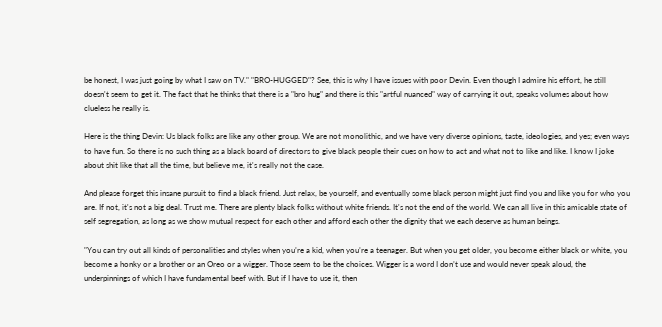be honest, I was just going by what I saw on TV." "BRO-HUGGED"? See, this is why I have issues with poor Devin. Even though I admire his effort, he still doesn't seem to get it. The fact that he thinks that there is a "bro hug" and there is this "artful nuanced" way of carrying it out, speaks volumes about how clueless he really is.

Here is the thing Devin: Us black folks are like any other group. We are not monolithic, and we have very diverse opinions, taste, ideologies, and yes; even ways to have fun. So there is no such thing as a black board of directors to give black people their cues on how to act and what not to like and like. I know I joke about shit like that all the time, but believe me, it's really not the case.

And please forget this insane pursuit to find a black friend. Just relax, be yourself, and eventually some black person might just find you and like you for who you are. If not, it's not a big deal. Trust me. There are plenty black folks without white friends. It's not the end of the world. We can all live in this amicable state of self segregation, as long as we show mutual respect for each other and afford each other the dignity that we each deserve as human beings.

"You can try out all kinds of personalities and styles when you’re a kid, when you’re a teenager. But when you get older, you become either black or white, you become a honky or a brother or an Oreo or a wigger. Those seem to be the choices. Wigger is a word I don’t use and would never speak aloud, the underpinnings of which I have fundamental beef with. But if I have to use it, then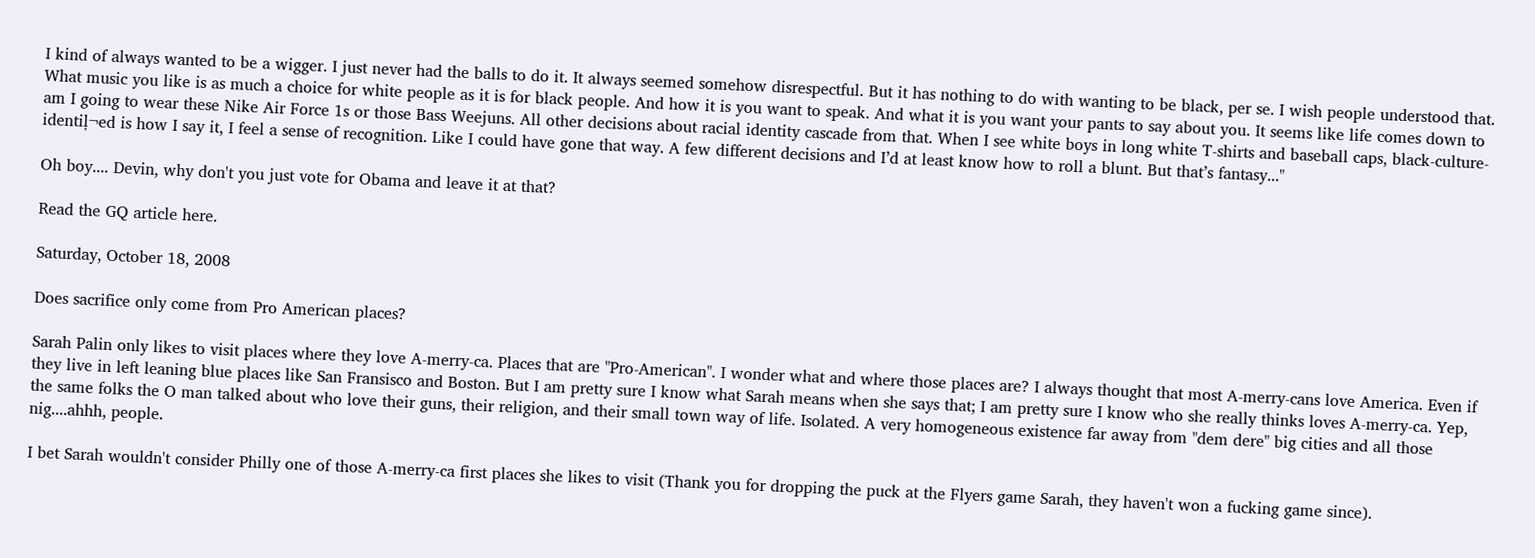I kind of always wanted to be a wigger. I just never had the balls to do it. It always seemed somehow disrespectful. But it has nothing to do with wanting to be black, per se. I wish people understood that. What music you like is as much a choice for white people as it is for black people. And how it is you want to speak. And what it is you want your pants to say about you. It seems like life comes down to am I going to wear these Nike Air Force 1s or those Bass Weejuns. All other decisions about racial identity cascade from that. When I see white boys in long white T-shirts and baseball caps, black-culture-identiļ¬ed is how I say it, I feel a sense of recognition. Like I could have gone that way. A few different decisions and I’d at least know how to roll a blunt. But that’s fantasy..."

Oh boy.... Devin, why don't you just vote for Obama and leave it at that?

Read the GQ article here.

Saturday, October 18, 2008

Does sacrifice only come from Pro American places?

Sarah Palin only likes to visit places where they love A-merry-ca. Places that are "Pro-American". I wonder what and where those places are? I always thought that most A-merry-cans love America. Even if they live in left leaning blue places like San Fransisco and Boston. But I am pretty sure I know what Sarah means when she says that; I am pretty sure I know who she really thinks loves A-merry-ca. Yep, the same folks the O man talked about who love their guns, their religion, and their small town way of life. Isolated. A very homogeneous existence far away from "dem dere" big cities and all those nig....ahhh, people.

I bet Sarah wouldn't consider Philly one of those A-merry-ca first places she likes to visit (Thank you for dropping the puck at the Flyers game Sarah, they haven't won a fucking game since).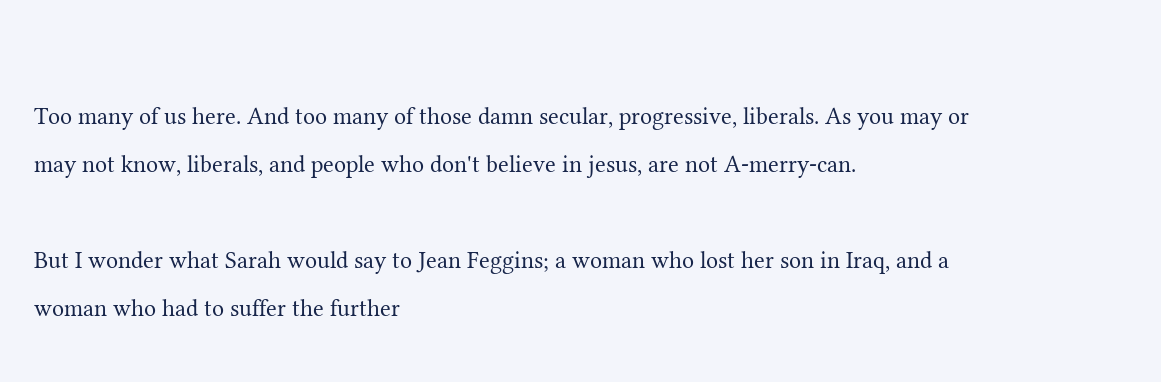Too many of us here. And too many of those damn secular, progressive, liberals. As you may or may not know, liberals, and people who don't believe in jesus, are not A-merry-can.

But I wonder what Sarah would say to Jean Feggins; a woman who lost her son in Iraq, and a woman who had to suffer the further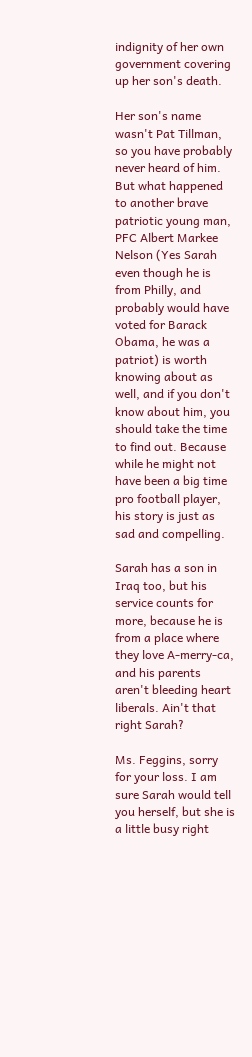indignity of her own government covering up her son's death.

Her son's name wasn't Pat Tillman, so you have probably never heard of him. But what happened to another brave patriotic young man, PFC Albert Markee Nelson (Yes Sarah even though he is from Philly, and probably would have voted for Barack Obama, he was a patriot) is worth knowing about as well, and if you don't know about him, you should take the time to find out. Because while he might not have been a big time pro football player, his story is just as sad and compelling.

Sarah has a son in Iraq too, but his service counts for more, because he is from a place where they love A-merry-ca, and his parents aren't bleeding heart liberals. Ain't that right Sarah?

Ms. Feggins, sorry for your loss. I am sure Sarah would tell you herself, but she is a little busy right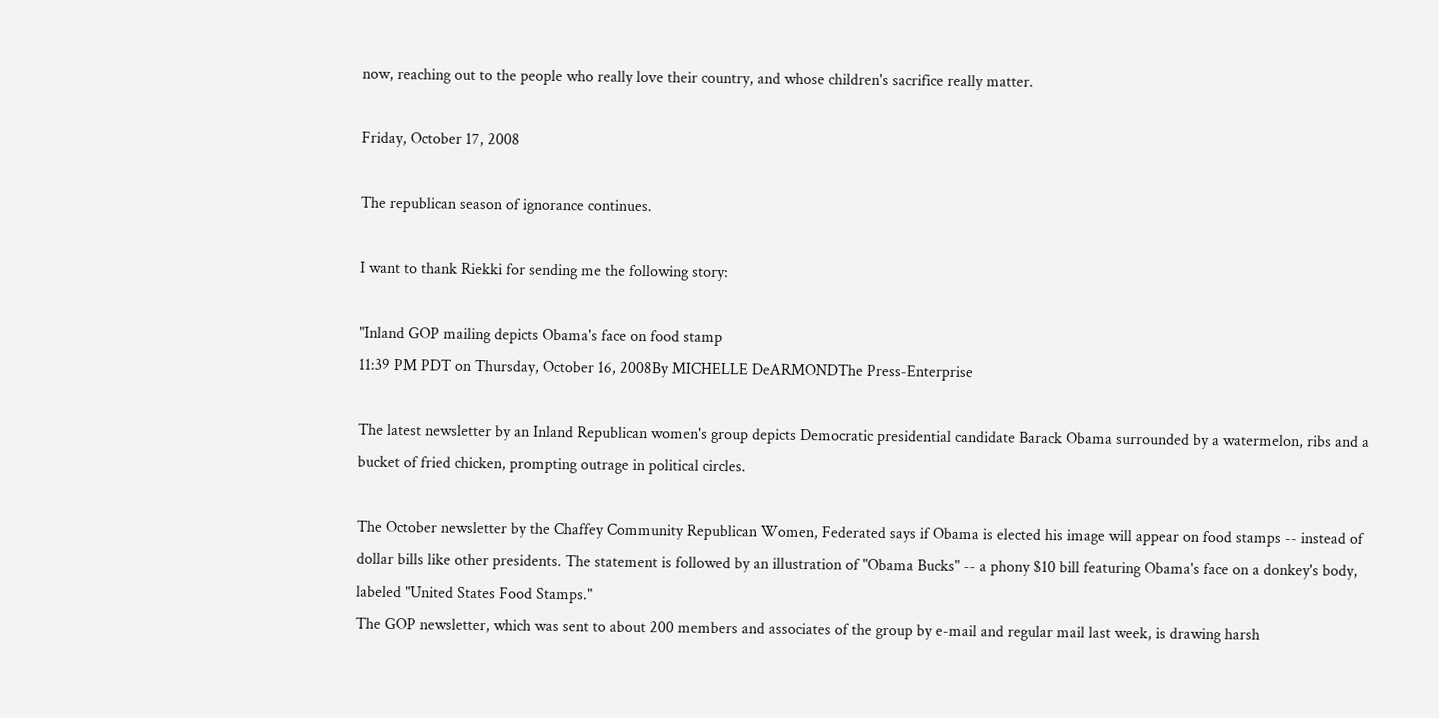now, reaching out to the people who really love their country, and whose children's sacrifice really matter.

Friday, October 17, 2008

The republican season of ignorance continues.

I want to thank Riekki for sending me the following story:

"Inland GOP mailing depicts Obama's face on food stamp
11:39 PM PDT on Thursday, October 16, 2008By MICHELLE DeARMONDThe Press-Enterprise

The latest newsletter by an Inland Republican women's group depicts Democratic presidential candidate Barack Obama surrounded by a watermelon, ribs and a bucket of fried chicken, prompting outrage in political circles.

The October newsletter by the Chaffey Community Republican Women, Federated says if Obama is elected his image will appear on food stamps -- instead of dollar bills like other presidents. The statement is followed by an illustration of "Obama Bucks" -- a phony $10 bill featuring Obama's face on a donkey's body, labeled "United States Food Stamps."
The GOP newsletter, which was sent to about 200 members and associates of the group by e-mail and regular mail last week, is drawing harsh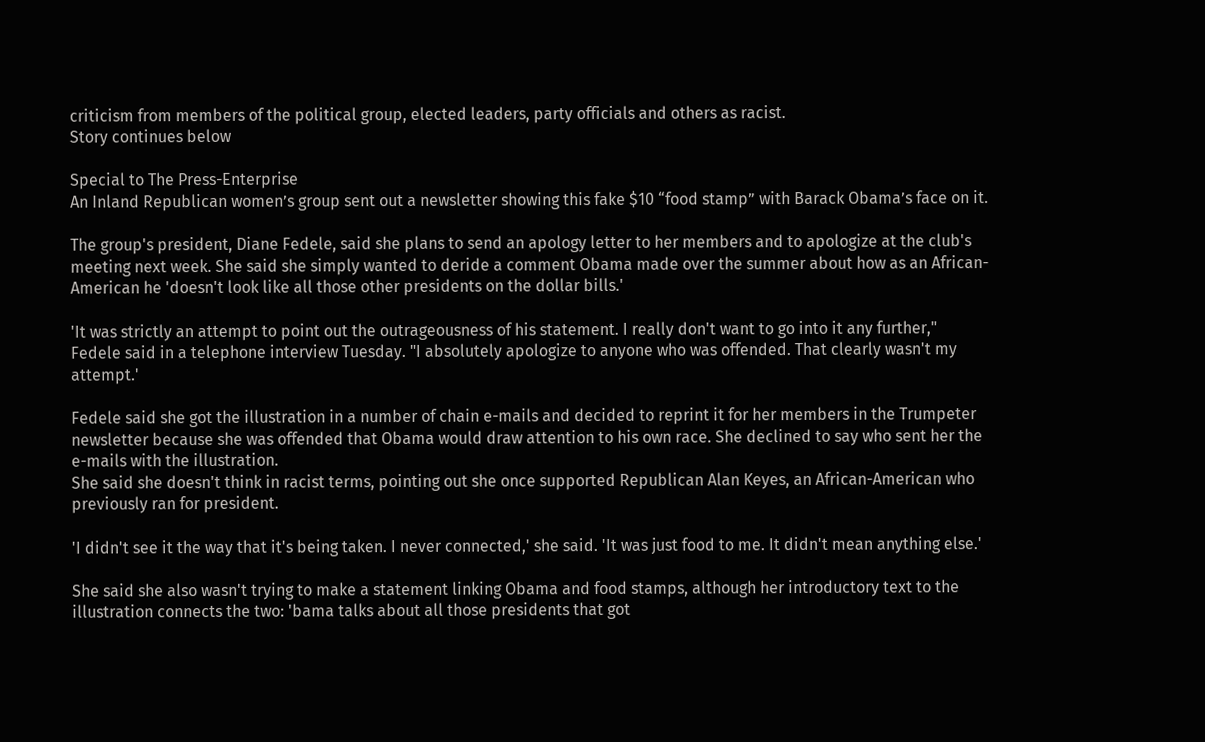criticism from members of the political group, elected leaders, party officials and others as racist.
Story continues below

Special to The Press-Enterprise
An Inland Republican women’s group sent out a newsletter showing this fake $10 “food stamp” with Barack Obama’s face on it.

The group's president, Diane Fedele, said she plans to send an apology letter to her members and to apologize at the club's meeting next week. She said she simply wanted to deride a comment Obama made over the summer about how as an African-American he 'doesn't look like all those other presidents on the dollar bills.'

'It was strictly an attempt to point out the outrageousness of his statement. I really don't want to go into it any further," Fedele said in a telephone interview Tuesday. "I absolutely apologize to anyone who was offended. That clearly wasn't my attempt.'

Fedele said she got the illustration in a number of chain e-mails and decided to reprint it for her members in the Trumpeter newsletter because she was offended that Obama would draw attention to his own race. She declined to say who sent her the e-mails with the illustration.
She said she doesn't think in racist terms, pointing out she once supported Republican Alan Keyes, an African-American who previously ran for president.

'I didn't see it the way that it's being taken. I never connected,' she said. 'It was just food to me. It didn't mean anything else.'

She said she also wasn't trying to make a statement linking Obama and food stamps, although her introductory text to the illustration connects the two: 'bama talks about all those presidents that got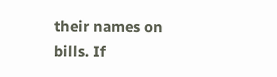their names on bills. If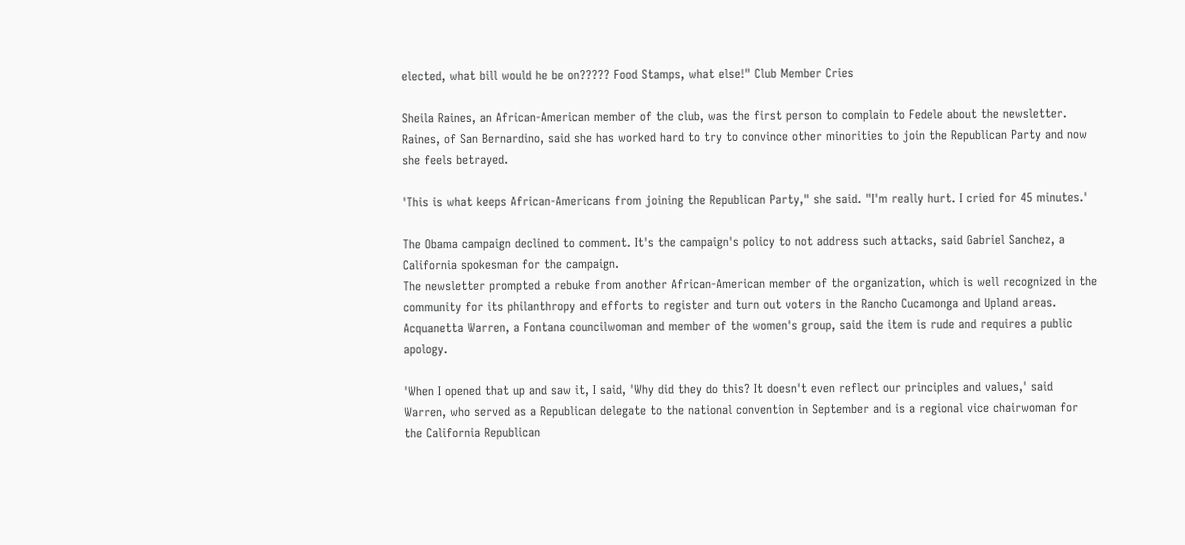elected, what bill would he be on????? Food Stamps, what else!" Club Member Cries

Sheila Raines, an African-American member of the club, was the first person to complain to Fedele about the newsletter. Raines, of San Bernardino, said she has worked hard to try to convince other minorities to join the Republican Party and now she feels betrayed.

'This is what keeps African-Americans from joining the Republican Party," she said. "I'm really hurt. I cried for 45 minutes.'

The Obama campaign declined to comment. It's the campaign's policy to not address such attacks, said Gabriel Sanchez, a California spokesman for the campaign.
The newsletter prompted a rebuke from another African-American member of the organization, which is well recognized in the community for its philanthropy and efforts to register and turn out voters in the Rancho Cucamonga and Upland areas.
Acquanetta Warren, a Fontana councilwoman and member of the women's group, said the item is rude and requires a public apology.

'When I opened that up and saw it, I said, 'Why did they do this? It doesn't even reflect our principles and values,' said Warren, who served as a Republican delegate to the national convention in September and is a regional vice chairwoman for the California Republican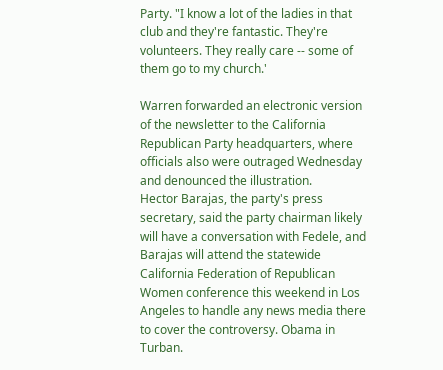Party. "I know a lot of the ladies in that club and they're fantastic. They're volunteers. They really care -- some of them go to my church.'

Warren forwarded an electronic version of the newsletter to the California Republican Party headquarters, where officials also were outraged Wednesday and denounced the illustration.
Hector Barajas, the party's press secretary, said the party chairman likely will have a conversation with Fedele, and Barajas will attend the statewide California Federation of Republican Women conference this weekend in Los Angeles to handle any news media there to cover the controversy. Obama in Turban.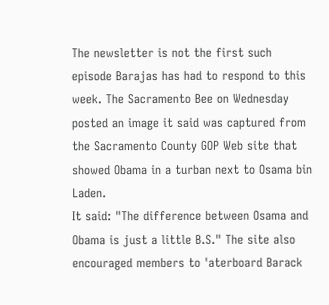The newsletter is not the first such episode Barajas has had to respond to this week. The Sacramento Bee on Wednesday posted an image it said was captured from the Sacramento County GOP Web site that showed Obama in a turban next to Osama bin Laden.
It said: "The difference between Osama and Obama is just a little B.S." The site also encouraged members to 'aterboard Barack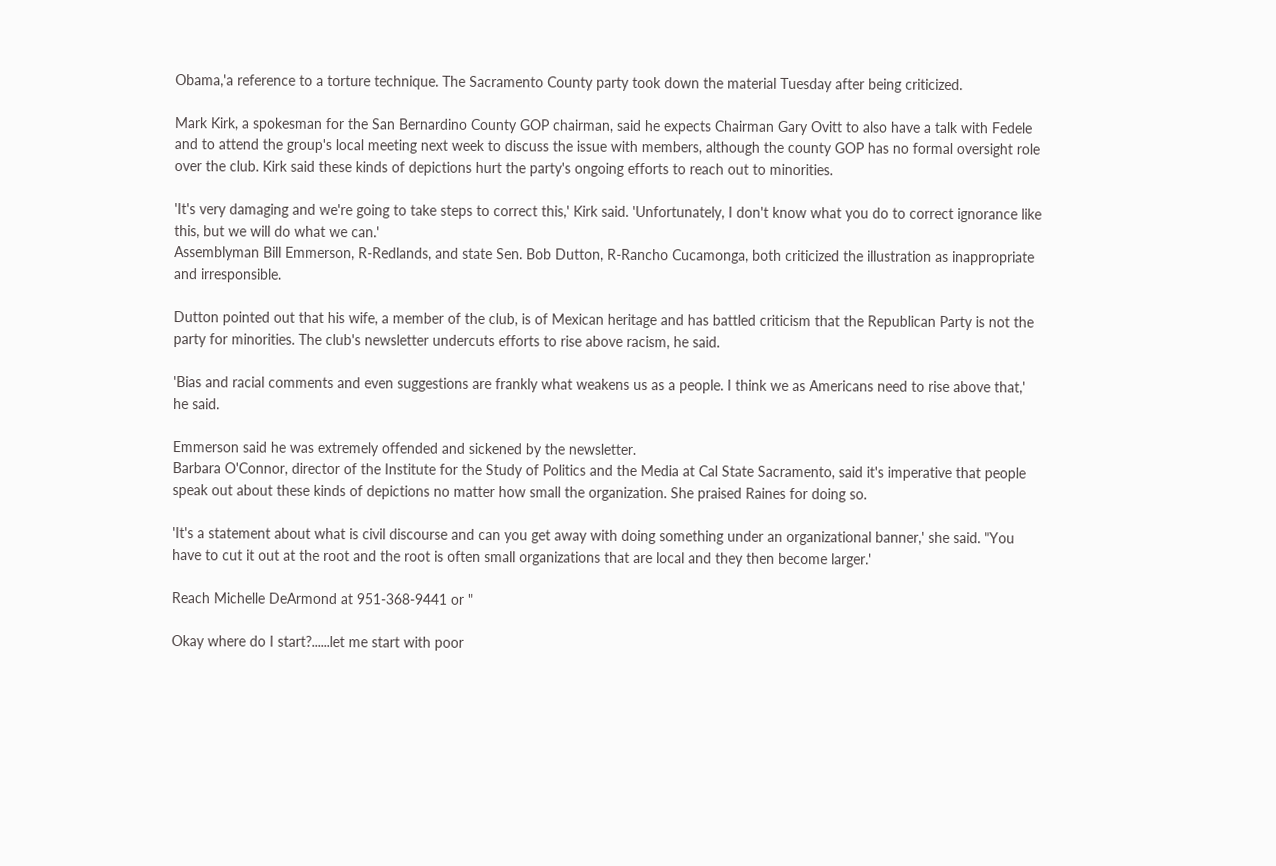Obama,'a reference to a torture technique. The Sacramento County party took down the material Tuesday after being criticized.

Mark Kirk, a spokesman for the San Bernardino County GOP chairman, said he expects Chairman Gary Ovitt to also have a talk with Fedele and to attend the group's local meeting next week to discuss the issue with members, although the county GOP has no formal oversight role over the club. Kirk said these kinds of depictions hurt the party's ongoing efforts to reach out to minorities.

'It's very damaging and we're going to take steps to correct this,' Kirk said. 'Unfortunately, I don't know what you do to correct ignorance like this, but we will do what we can.'
Assemblyman Bill Emmerson, R-Redlands, and state Sen. Bob Dutton, R-Rancho Cucamonga, both criticized the illustration as inappropriate and irresponsible.

Dutton pointed out that his wife, a member of the club, is of Mexican heritage and has battled criticism that the Republican Party is not the party for minorities. The club's newsletter undercuts efforts to rise above racism, he said.

'Bias and racial comments and even suggestions are frankly what weakens us as a people. I think we as Americans need to rise above that,' he said.

Emmerson said he was extremely offended and sickened by the newsletter.
Barbara O'Connor, director of the Institute for the Study of Politics and the Media at Cal State Sacramento, said it's imperative that people speak out about these kinds of depictions no matter how small the organization. She praised Raines for doing so.

'It's a statement about what is civil discourse and can you get away with doing something under an organizational banner,' she said. "You have to cut it out at the root and the root is often small organizations that are local and they then become larger.'

Reach Michelle DeArmond at 951-368-9441 or "

Okay where do I start?......let me start with poor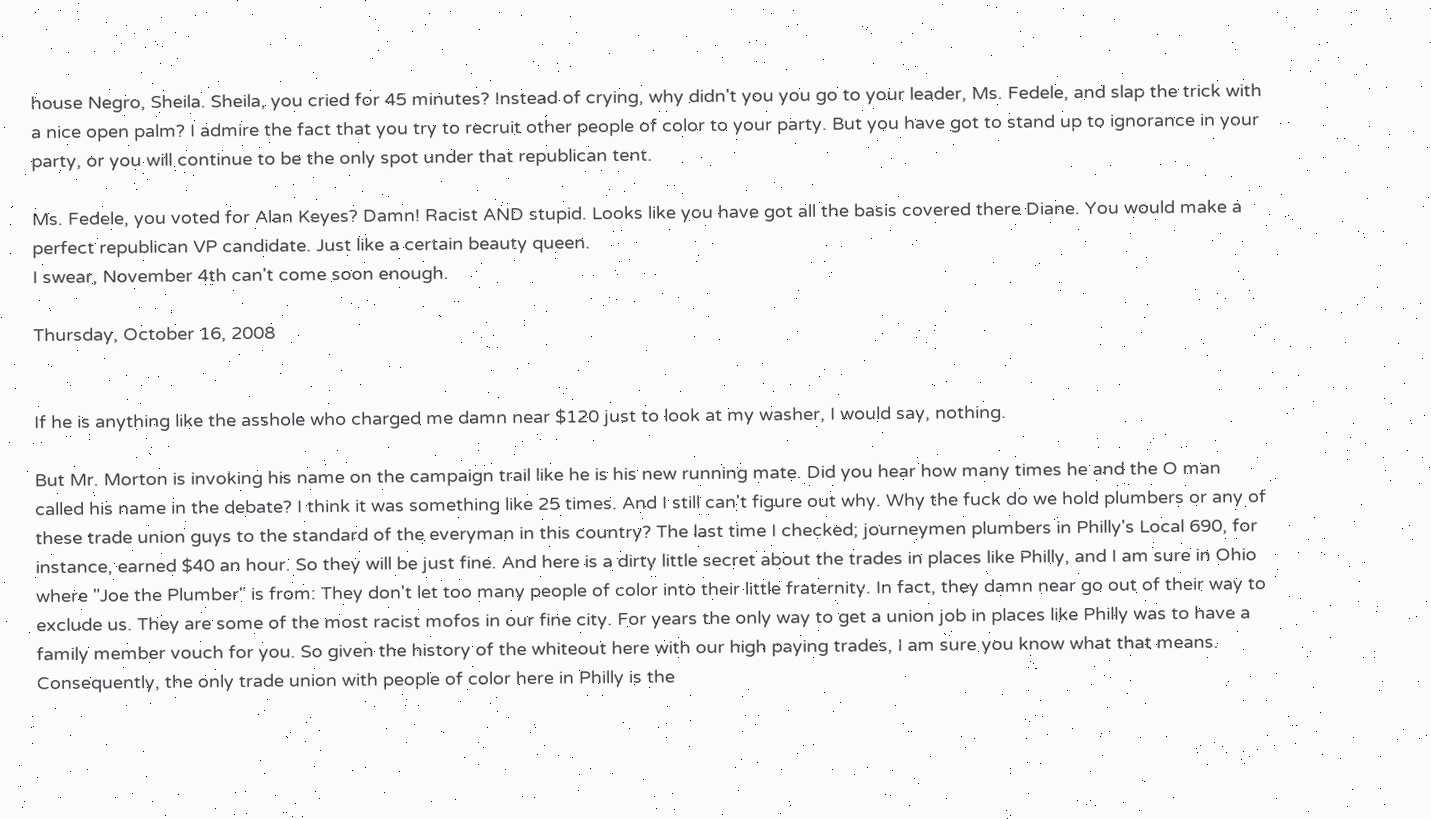house Negro, Sheila. Sheila, you cried for 45 minutes? Instead of crying, why didn't you you go to your leader, Ms. Fedele, and slap the trick with a nice open palm? I admire the fact that you try to recruit other people of color to your party. But you have got to stand up to ignorance in your party, or you will continue to be the only spot under that republican tent.

Ms. Fedele, you voted for Alan Keyes? Damn! Racist AND stupid. Looks like you have got all the basis covered there Diane. You would make a perfect republican VP candidate. Just like a certain beauty queen.
I swear, November 4th can't come soon enough.

Thursday, October 16, 2008


If he is anything like the asshole who charged me damn near $120 just to look at my washer, I would say, nothing.

But Mr. Morton is invoking his name on the campaign trail like he is his new running mate. Did you hear how many times he and the O man called his name in the debate? I think it was something like 25 times. And I still can't figure out why. Why the fuck do we hold plumbers or any of these trade union guys to the standard of the everyman in this country? The last time I checked; journeymen plumbers in Philly's Local 690, for instance, earned $40 an hour. So they will be just fine. And here is a dirty little secret about the trades in places like Philly, and I am sure in Ohio where "Joe the Plumber" is from: They don't let too many people of color into their little fraternity. In fact, they damn near go out of their way to exclude us. They are some of the most racist mofos in our fine city. For years the only way to get a union job in places like Philly was to have a family member vouch for you. So given the history of the whiteout here with our high paying trades, I am sure you know what that means. Consequently, the only trade union with people of color here in Philly is the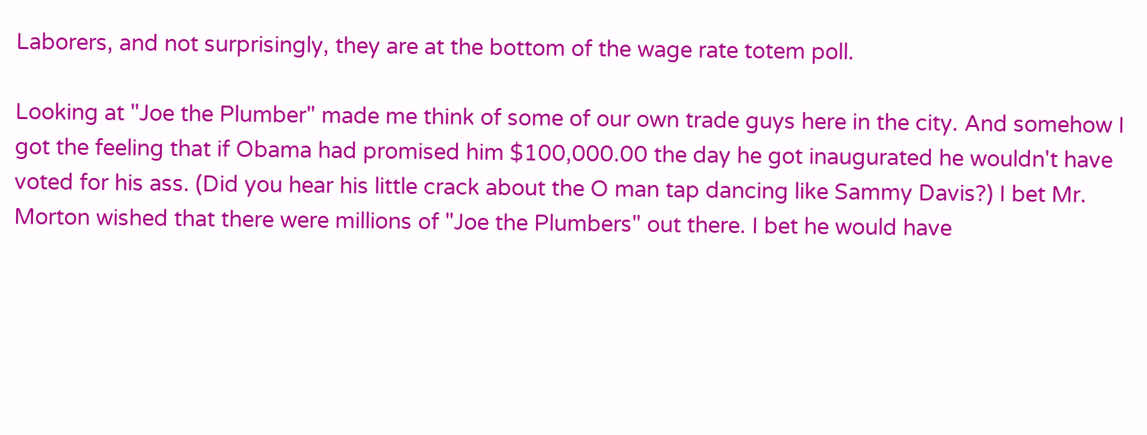Laborers, and not surprisingly, they are at the bottom of the wage rate totem poll.

Looking at "Joe the Plumber" made me think of some of our own trade guys here in the city. And somehow I got the feeling that if Obama had promised him $100,000.00 the day he got inaugurated he wouldn't have voted for his ass. (Did you hear his little crack about the O man tap dancing like Sammy Davis?) I bet Mr. Morton wished that there were millions of "Joe the Plumbers" out there. I bet he would have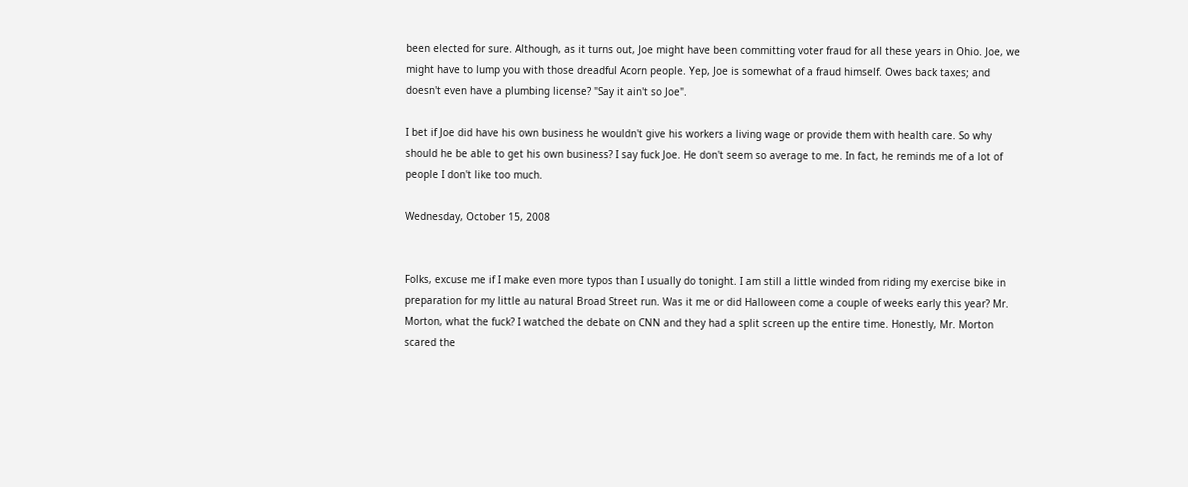been elected for sure. Although, as it turns out, Joe might have been committing voter fraud for all these years in Ohio. Joe, we might have to lump you with those dreadful Acorn people. Yep, Joe is somewhat of a fraud himself. Owes back taxes; and doesn't even have a plumbing license? "Say it ain't so Joe".

I bet if Joe did have his own business he wouldn't give his workers a living wage or provide them with health care. So why should he be able to get his own business? I say fuck Joe. He don't seem so average to me. In fact, he reminds me of a lot of people I don't like too much.

Wednesday, October 15, 2008


Folks, excuse me if I make even more typos than I usually do tonight. I am still a little winded from riding my exercise bike in preparation for my little au natural Broad Street run. Was it me or did Halloween come a couple of weeks early this year? Mr. Morton, what the fuck? I watched the debate on CNN and they had a split screen up the entire time. Honestly, Mr. Morton scared the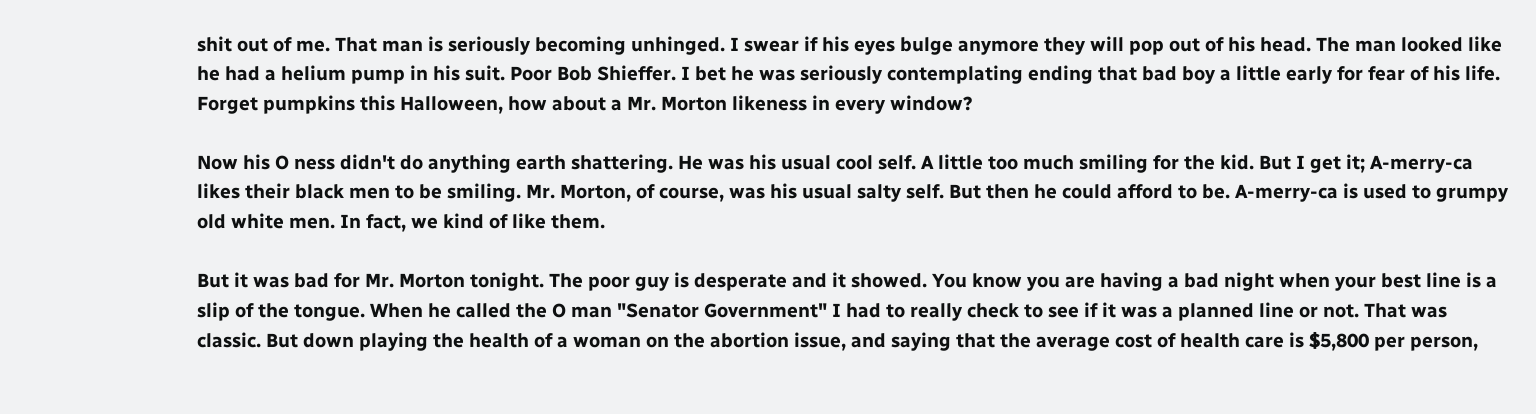shit out of me. That man is seriously becoming unhinged. I swear if his eyes bulge anymore they will pop out of his head. The man looked like he had a helium pump in his suit. Poor Bob Shieffer. I bet he was seriously contemplating ending that bad boy a little early for fear of his life.
Forget pumpkins this Halloween, how about a Mr. Morton likeness in every window?

Now his O ness didn't do anything earth shattering. He was his usual cool self. A little too much smiling for the kid. But I get it; A-merry-ca likes their black men to be smiling. Mr. Morton, of course, was his usual salty self. But then he could afford to be. A-merry-ca is used to grumpy old white men. In fact, we kind of like them.

But it was bad for Mr. Morton tonight. The poor guy is desperate and it showed. You know you are having a bad night when your best line is a slip of the tongue. When he called the O man "Senator Government" I had to really check to see if it was a planned line or not. That was classic. But down playing the health of a woman on the abortion issue, and saying that the average cost of health care is $5,800 per person,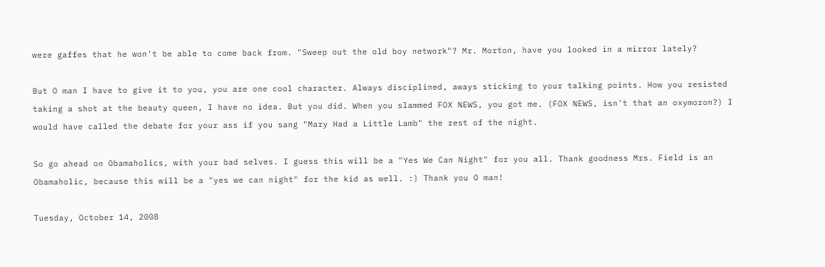were gaffes that he won't be able to come back from. "Sweep out the old boy network"? Mr. Morton, have you looked in a mirror lately?

But O man I have to give it to you, you are one cool character. Always disciplined, aways sticking to your talking points. How you resisted taking a shot at the beauty queen, I have no idea. But you did. When you slammed FOX NEWS, you got me. (FOX NEWS, isn't that an oxymoron?) I would have called the debate for your ass if you sang "Mary Had a Little Lamb" the rest of the night.

So go ahead on Obamaholics, with your bad selves. I guess this will be a "Yes We Can Night" for you all. Thank goodness Mrs. Field is an Obamaholic, because this will be a "yes we can night" for the kid as well. :) Thank you O man!

Tuesday, October 14, 2008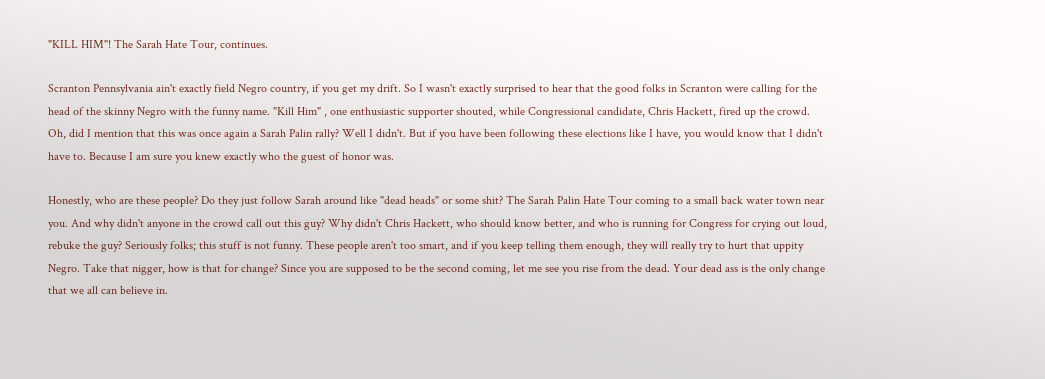"KILL HIM"! The Sarah Hate Tour, continues.

Scranton Pennsylvania ain't exactly field Negro country, if you get my drift. So I wasn't exactly surprised to hear that the good folks in Scranton were calling for the head of the skinny Negro with the funny name. "Kill Him" , one enthusiastic supporter shouted, while Congressional candidate, Chris Hackett, fired up the crowd. Oh, did I mention that this was once again a Sarah Palin rally? Well I didn't. But if you have been following these elections like I have, you would know that I didn't have to. Because I am sure you knew exactly who the guest of honor was.

Honestly, who are these people? Do they just follow Sarah around like "dead heads" or some shit? The Sarah Palin Hate Tour coming to a small back water town near you. And why didn't anyone in the crowd call out this guy? Why didn't Chris Hackett, who should know better, and who is running for Congress for crying out loud, rebuke the guy? Seriously folks; this stuff is not funny. These people aren't too smart, and if you keep telling them enough, they will really try to hurt that uppity Negro. Take that nigger, how is that for change? Since you are supposed to be the second coming, let me see you rise from the dead. Your dead ass is the only change that we all can believe in.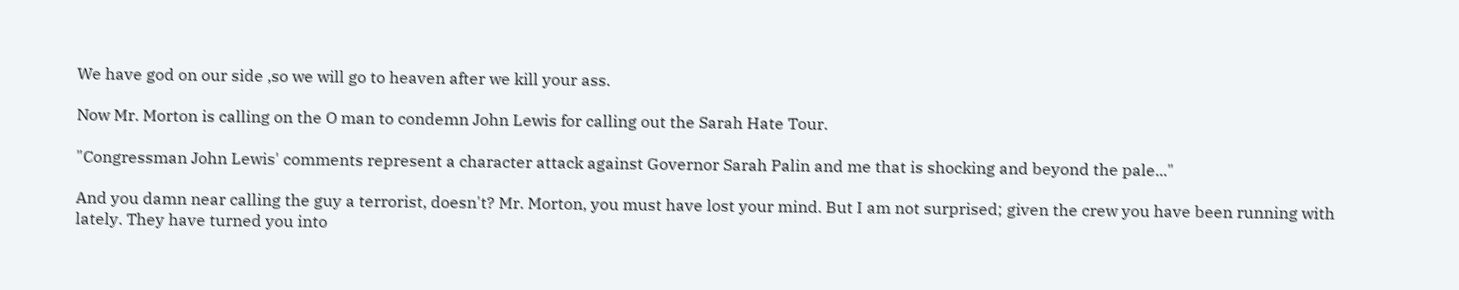We have god on our side ,so we will go to heaven after we kill your ass.

Now Mr. Morton is calling on the O man to condemn John Lewis for calling out the Sarah Hate Tour.

"Congressman John Lewis' comments represent a character attack against Governor Sarah Palin and me that is shocking and beyond the pale..."

And you damn near calling the guy a terrorist, doesn't? Mr. Morton, you must have lost your mind. But I am not surprised; given the crew you have been running with lately. They have turned you into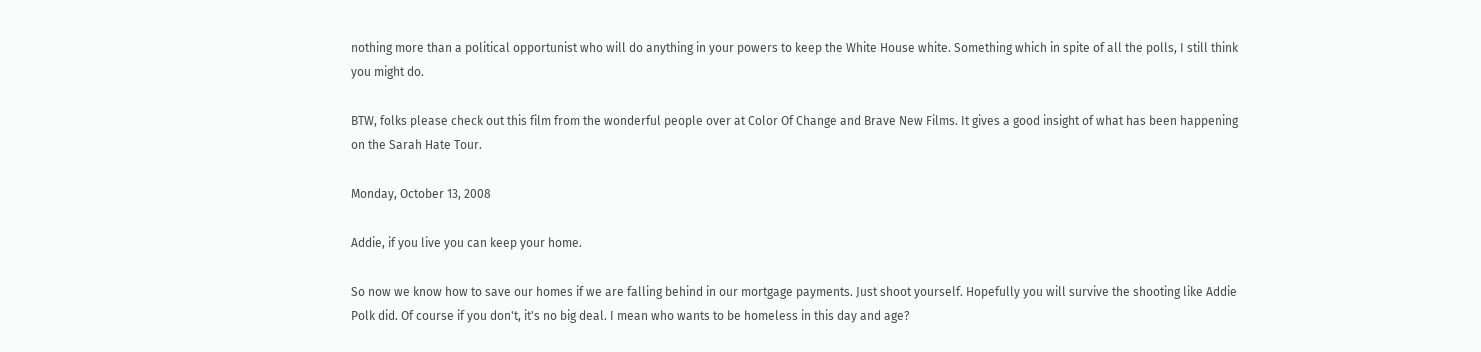nothing more than a political opportunist who will do anything in your powers to keep the White House white. Something which in spite of all the polls, I still think you might do.

BTW, folks please check out this film from the wonderful people over at Color Of Change and Brave New Films. It gives a good insight of what has been happening on the Sarah Hate Tour.

Monday, October 13, 2008

Addie, if you live you can keep your home.

So now we know how to save our homes if we are falling behind in our mortgage payments. Just shoot yourself. Hopefully you will survive the shooting like Addie Polk did. Of course if you don't, it's no big deal. I mean who wants to be homeless in this day and age?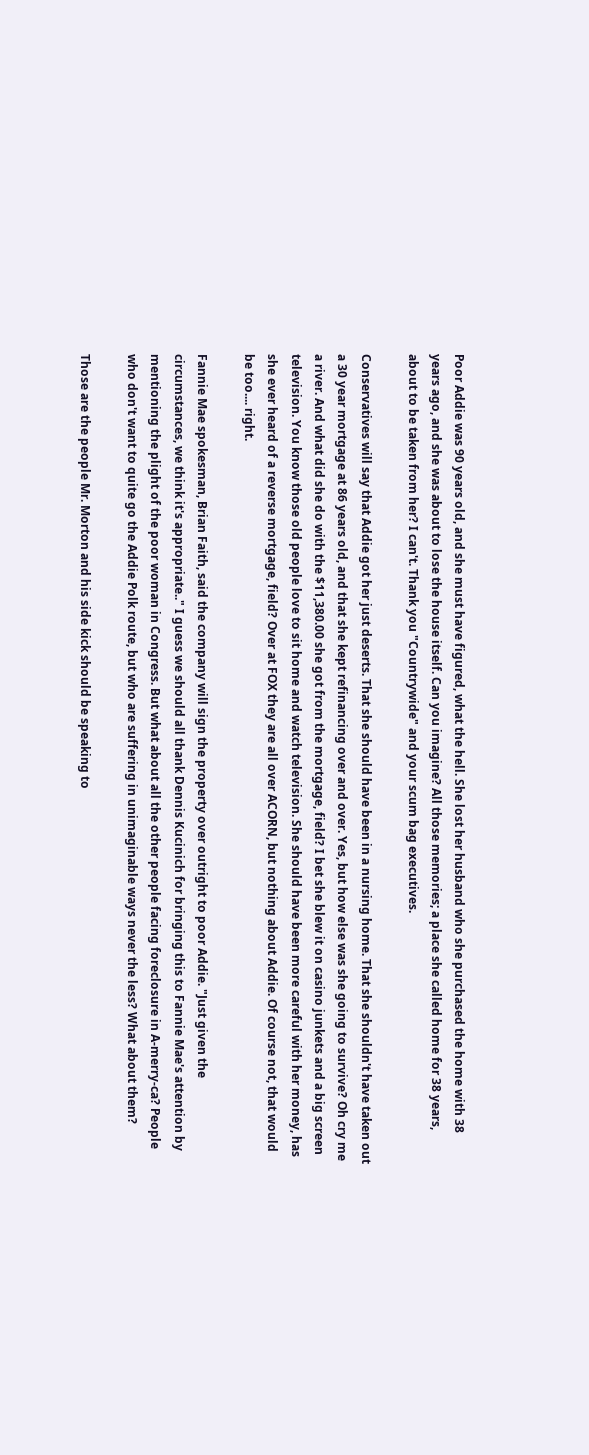Poor Addie was 90 years old, and she must have figured, what the hell. She lost her husband who she purchased the home with 38 years ago, and she was about to lose the house itself. Can you imagine? All those memories; a place she called home for 38 years, about to be taken from her? I can't. Thank you "Countrywide" and your scum bag executives.

Conservatives will say that Addie got her just deserts. That she should have been in a nursing home. That she shouldn't have taken out a 30 year mortgage at 86 years old, and that she kept refinancing over and over. Yes, but how else was she going to survive? Oh cry me a river. And what did she do with the $11,380.00 she got from the mortgage, field? I bet she blew it on casino junkets and a big screen television. You know those old people love to sit home and watch television. She should have been more careful with her money, has she ever heard of a reverse mortgage, field? Over at FOX they are all over ACORN, but nothing about Addie. Of course not, that would be too.... right.

Fannie Mae spokesman, Brian Faith, said the company will sign the property over outright to poor Addie. "Just given the circumstances, we think it's appropriate.." I guess we should all thank Dennis Kucinich for bringing this to Fannie Mae's attention by mentioning the plight of the poor woman in Congress. But what about all the other people facing foreclosure in A-merry-ca? People who don't want to quite go the Addie Polk route, but who are suffering in unimaginable ways never the less? What about them?

Those are the people Mr. Morton and his side kick should be speaking to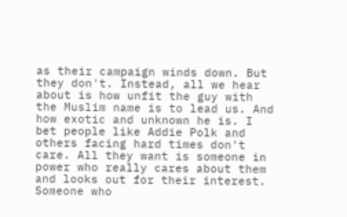as their campaign winds down. But they don't. Instead, all we hear about is how unfit the guy with the Muslim name is to lead us. And how exotic and unknown he is. I bet people like Addie Polk and others facing hard times don't care. All they want is someone in power who really cares about them and looks out for their interest. Someone who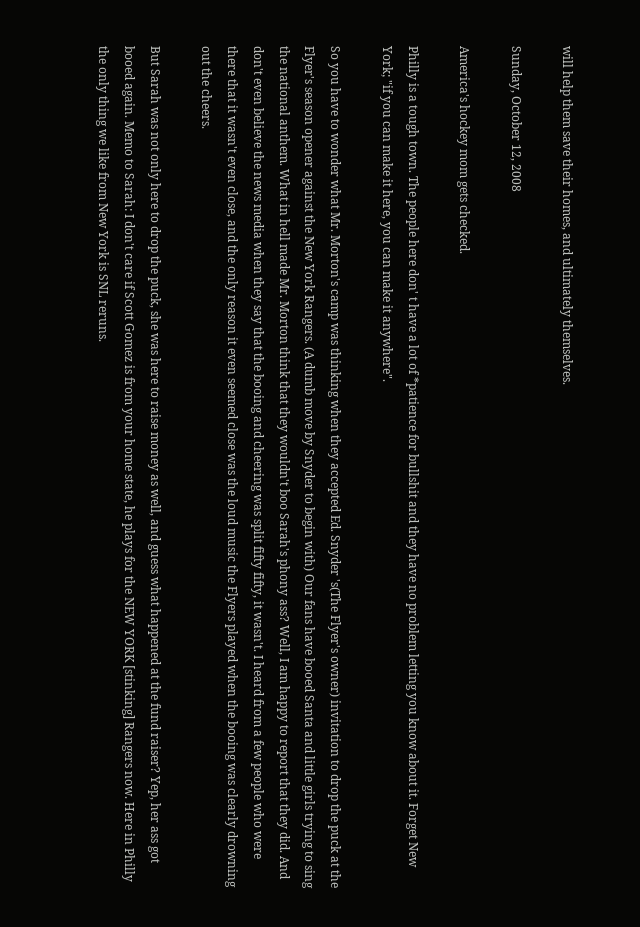will help them save their homes, and ultimately themselves.

Sunday, October 12, 2008

America's hockey mom gets checked.

Philly is a tough town. The people here don' t have a lot of *patience for bullshit and they have no problem letting you know about it. Forget New York; "if you can make it here, you can make it anywhere".

So you have to wonder what Mr. Morton's camp was thinking when they accepted Ed. Snyder 's(The Flyer's owner) invitation to drop the puck at the Flyer's season opener against the New York Rangers. (A dumb move by Snyder to begin with) Our fans have booed Santa and little girls trying to sing the national anthem. What in hell made Mr. Morton think that they wouldn't boo Sarah's phony ass? Well, I am happy to report that they did. And don't even believe the news media when they say that the booing and cheering was split fifty fifty, it wasn't. I heard from a few people who were there that it wasn't even close, and the only reason it even seemed close was the loud music the Flyers played when the booing was clearly drowning out the cheers.

But Sarah was not only here to drop the puck, she was here to raise money as well, and guess what happened at the fund raiser? Yep, her ass got booed again. Memo to Sarah: I don't care if Scott Gomez is from your home state, he plays for the NEW YORK [stinking] Rangers now. Here in Philly the only thing we like from New York is SNL reruns.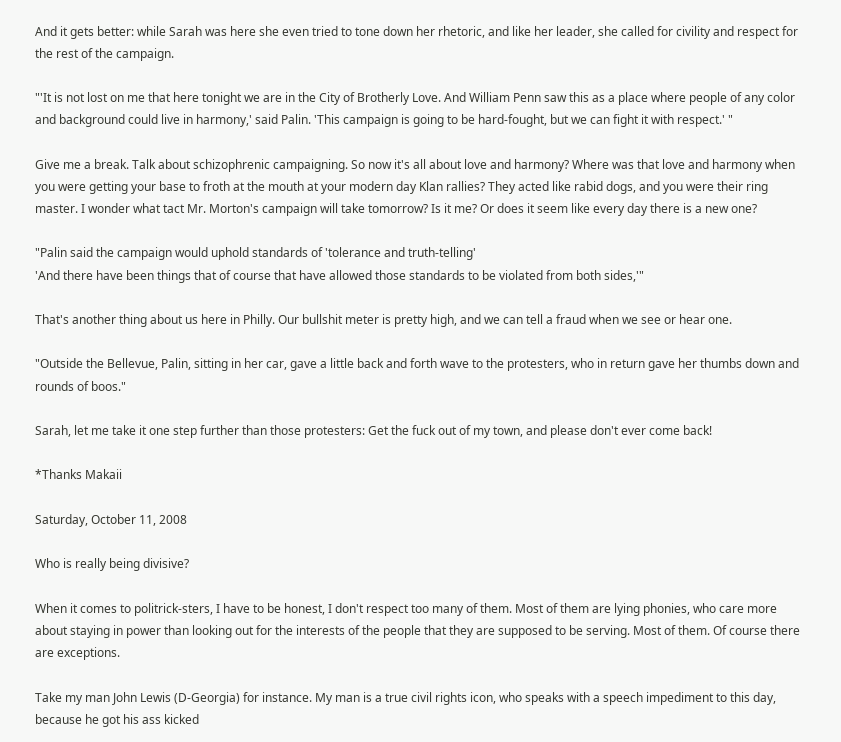And it gets better: while Sarah was here she even tried to tone down her rhetoric, and like her leader, she called for civility and respect for the rest of the campaign.

"'It is not lost on me that here tonight we are in the City of Brotherly Love. And William Penn saw this as a place where people of any color and background could live in harmony,' said Palin. 'This campaign is going to be hard-fought, but we can fight it with respect.' "

Give me a break. Talk about schizophrenic campaigning. So now it's all about love and harmony? Where was that love and harmony when you were getting your base to froth at the mouth at your modern day Klan rallies? They acted like rabid dogs, and you were their ring master. I wonder what tact Mr. Morton's campaign will take tomorrow? Is it me? Or does it seem like every day there is a new one?

"Palin said the campaign would uphold standards of 'tolerance and truth-telling'
'And there have been things that of course that have allowed those standards to be violated from both sides,'"

That's another thing about us here in Philly. Our bullshit meter is pretty high, and we can tell a fraud when we see or hear one.

"Outside the Bellevue, Palin, sitting in her car, gave a little back and forth wave to the protesters, who in return gave her thumbs down and rounds of boos."

Sarah, let me take it one step further than those protesters: Get the fuck out of my town, and please don't ever come back!

*Thanks Makaii

Saturday, October 11, 2008

Who is really being divisive?

When it comes to politrick-sters, I have to be honest, I don't respect too many of them. Most of them are lying phonies, who care more about staying in power than looking out for the interests of the people that they are supposed to be serving. Most of them. Of course there are exceptions.

Take my man John Lewis (D-Georgia) for instance. My man is a true civil rights icon, who speaks with a speech impediment to this day, because he got his ass kicked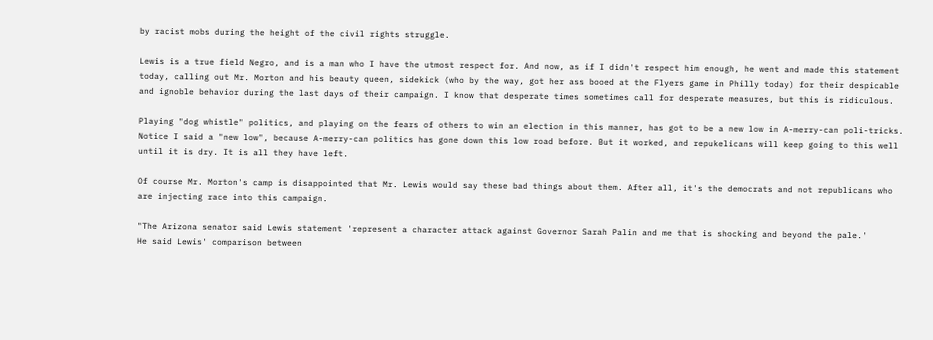by racist mobs during the height of the civil rights struggle.

Lewis is a true field Negro, and is a man who I have the utmost respect for. And now, as if I didn't respect him enough, he went and made this statement today, calling out Mr. Morton and his beauty queen, sidekick (who by the way, got her ass booed at the Flyers game in Philly today) for their despicable and ignoble behavior during the last days of their campaign. I know that desperate times sometimes call for desperate measures, but this is ridiculous.

Playing "dog whistle" politics, and playing on the fears of others to win an election in this manner, has got to be a new low in A-merry-can poli-tricks. Notice I said a "new low", because A-merry-can politics has gone down this low road before. But it worked, and repukelicans will keep going to this well until it is dry. It is all they have left.

Of course Mr. Morton's camp is disappointed that Mr. Lewis would say these bad things about them. After all, it's the democrats and not republicans who are injecting race into this campaign.

"The Arizona senator said Lewis statement 'represent a character attack against Governor Sarah Palin and me that is shocking and beyond the pale.'
He said Lewis' comparison between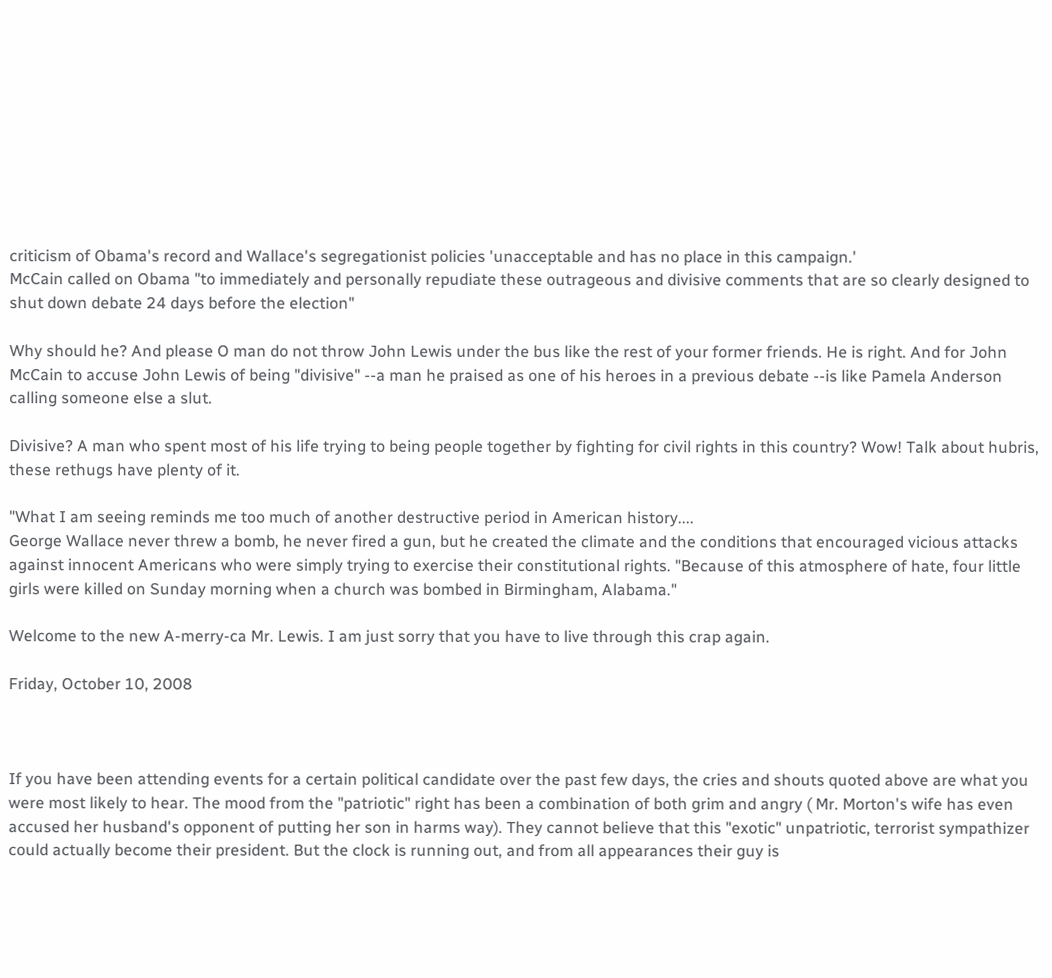criticism of Obama's record and Wallace's segregationist policies 'unacceptable and has no place in this campaign.'
McCain called on Obama "to immediately and personally repudiate these outrageous and divisive comments that are so clearly designed to shut down debate 24 days before the election"

Why should he? And please O man do not throw John Lewis under the bus like the rest of your former friends. He is right. And for John McCain to accuse John Lewis of being "divisive" --a man he praised as one of his heroes in a previous debate --is like Pamela Anderson calling someone else a slut.

Divisive? A man who spent most of his life trying to being people together by fighting for civil rights in this country? Wow! Talk about hubris, these rethugs have plenty of it.

"What I am seeing reminds me too much of another destructive period in American history....
George Wallace never threw a bomb, he never fired a gun, but he created the climate and the conditions that encouraged vicious attacks against innocent Americans who were simply trying to exercise their constitutional rights. "Because of this atmosphere of hate, four little girls were killed on Sunday morning when a church was bombed in Birmingham, Alabama."

Welcome to the new A-merry-ca Mr. Lewis. I am just sorry that you have to live through this crap again.

Friday, October 10, 2008



If you have been attending events for a certain political candidate over the past few days, the cries and shouts quoted above are what you were most likely to hear. The mood from the "patriotic" right has been a combination of both grim and angry ( Mr. Morton's wife has even accused her husband's opponent of putting her son in harms way). They cannot believe that this "exotic" unpatriotic, terrorist sympathizer could actually become their president. But the clock is running out, and from all appearances their guy is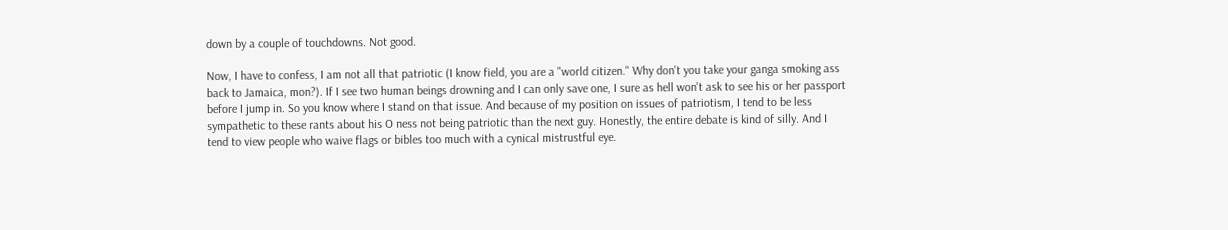down by a couple of touchdowns. Not good.

Now, I have to confess, I am not all that patriotic (I know field, you are a "world citizen." Why don't you take your ganga smoking ass back to Jamaica, mon?). If I see two human beings drowning and I can only save one, I sure as hell won't ask to see his or her passport before I jump in. So you know where I stand on that issue. And because of my position on issues of patriotism, I tend to be less sympathetic to these rants about his O ness not being patriotic than the next guy. Honestly, the entire debate is kind of silly. And I tend to view people who waive flags or bibles too much with a cynical mistrustful eye.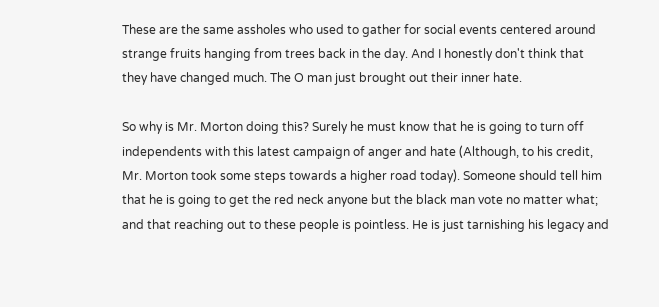These are the same assholes who used to gather for social events centered around strange fruits hanging from trees back in the day. And I honestly don't think that they have changed much. The O man just brought out their inner hate.

So why is Mr. Morton doing this? Surely he must know that he is going to turn off independents with this latest campaign of anger and hate (Although, to his credit, Mr. Morton took some steps towards a higher road today). Someone should tell him that he is going to get the red neck anyone but the black man vote no matter what; and that reaching out to these people is pointless. He is just tarnishing his legacy and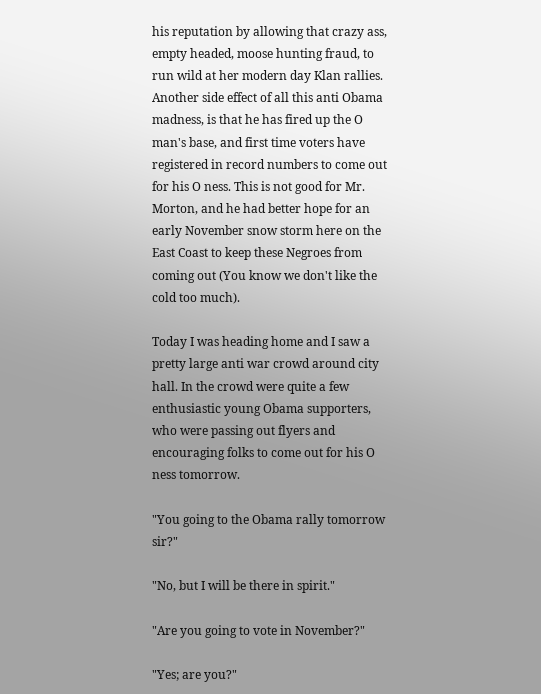his reputation by allowing that crazy ass, empty headed, moose hunting fraud, to run wild at her modern day Klan rallies. Another side effect of all this anti Obama madness, is that he has fired up the O man's base, and first time voters have registered in record numbers to come out for his O ness. This is not good for Mr. Morton, and he had better hope for an early November snow storm here on the East Coast to keep these Negroes from coming out (You know we don't like the cold too much).

Today I was heading home and I saw a pretty large anti war crowd around city hall. In the crowd were quite a few enthusiastic young Obama supporters, who were passing out flyers and encouraging folks to come out for his O ness tomorrow.

"You going to the Obama rally tomorrow sir?"

"No, but I will be there in spirit."

"Are you going to vote in November?"

"Yes; are you?"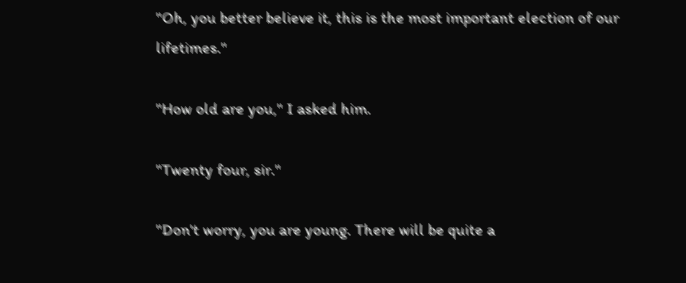"Oh, you better believe it, this is the most important election of our lifetimes."

"How old are you," I asked him.

"Twenty four, sir."

"Don't worry, you are young. There will be quite a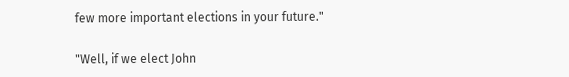few more important elections in your future."

"Well, if we elect John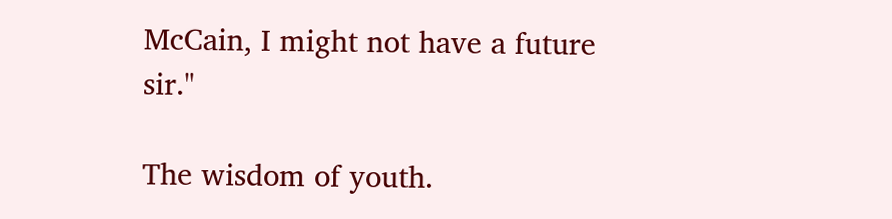McCain, I might not have a future sir."

The wisdom of youth.